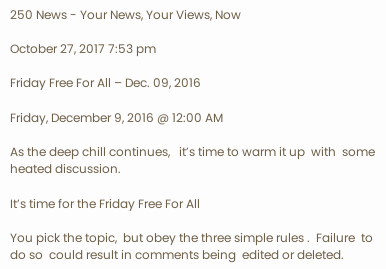250 News - Your News, Your Views, Now

October 27, 2017 7:53 pm

Friday Free For All – Dec. 09, 2016

Friday, December 9, 2016 @ 12:00 AM

As the deep chill continues,   it’s time to warm it up  with  some heated discussion.

It’s time for the Friday Free For All

You pick the topic,  but obey the three simple rules .  Failure  to do so  could result in comments being  edited or deleted.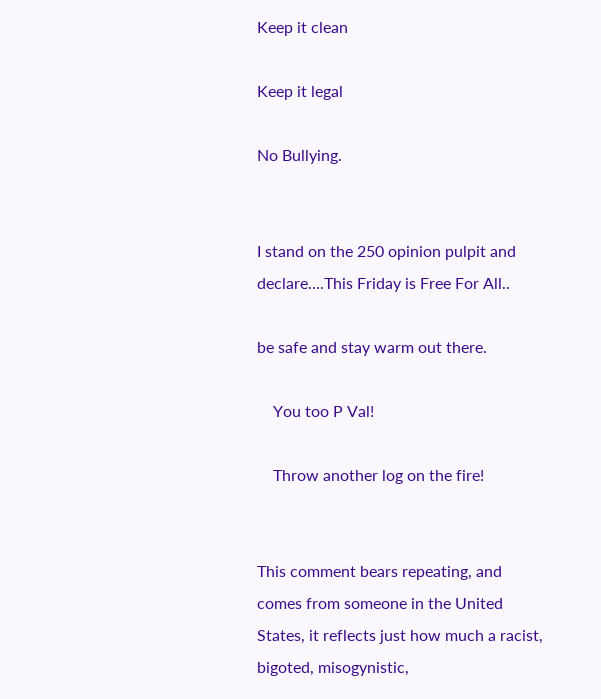Keep it clean

Keep it legal

No Bullying.


I stand on the 250 opinion pulpit and declare….This Friday is Free For All..

be safe and stay warm out there.

    You too P Val!

    Throw another log on the fire!


This comment bears repeating, and comes from someone in the United States, it reflects just how much a racist, bigoted, misogynistic,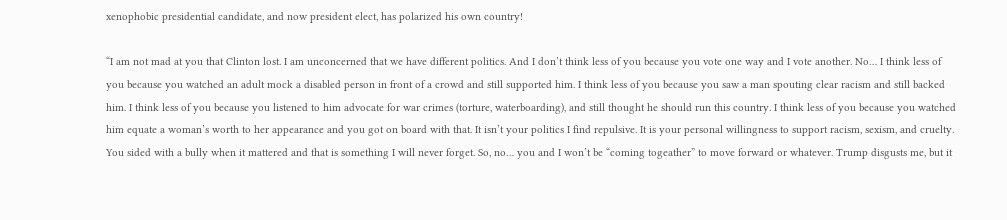xenophobic presidential candidate, and now president elect, has polarized his own country!

“I am not mad at you that Clinton lost. I am unconcerned that we have different politics. And I don’t think less of you because you vote one way and I vote another. No… I think less of you because you watched an adult mock a disabled person in front of a crowd and still supported him. I think less of you because you saw a man spouting clear racism and still backed him. I think less of you because you listened to him advocate for war crimes (torture, waterboarding), and still thought he should run this country. I think less of you because you watched him equate a woman’s worth to her appearance and you got on board with that. It isn’t your politics I find repulsive. It is your personal willingness to support racism, sexism, and cruelty. You sided with a bully when it mattered and that is something I will never forget. So, no… you and I won’t be “coming togeather” to move forward or whatever. Trump disgusts me, but it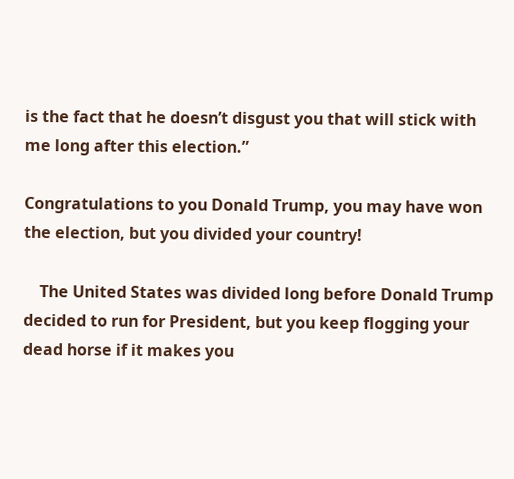is the fact that he doesn’t disgust you that will stick with me long after this election.”

Congratulations to you Donald Trump, you may have won the election, but you divided your country!

    The United States was divided long before Donald Trump decided to run for President, but you keep flogging your dead horse if it makes you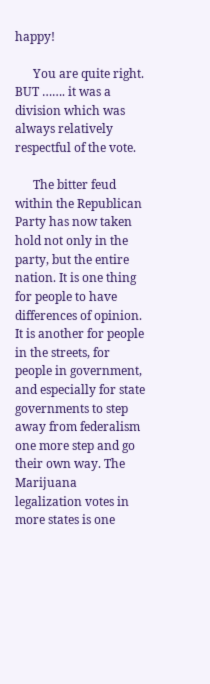happy!

      You are quite right. BUT ……. it was a division which was always relatively respectful of the vote.

      The bitter feud within the Republican Party has now taken hold not only in the party, but the entire nation. It is one thing for people to have differences of opinion. It is another for people in the streets, for people in government, and especially for state governments to step away from federalism one more step and go their own way. The Marijuana legalization votes in more states is one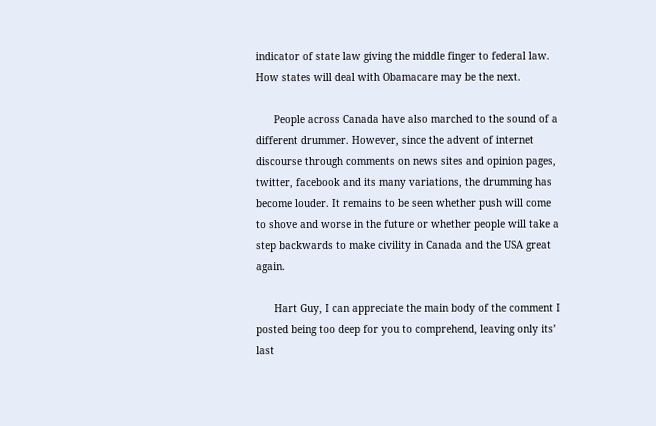indicator of state law giving the middle finger to federal law. How states will deal with Obamacare may be the next.

      People across Canada have also marched to the sound of a different drummer. However, since the advent of internet discourse through comments on news sites and opinion pages, twitter, facebook and its many variations, the drumming has become louder. It remains to be seen whether push will come to shove and worse in the future or whether people will take a step backwards to make civility in Canada and the USA great again.

      Hart Guy, I can appreciate the main body of the comment I posted being too deep for you to comprehend, leaving only its’ last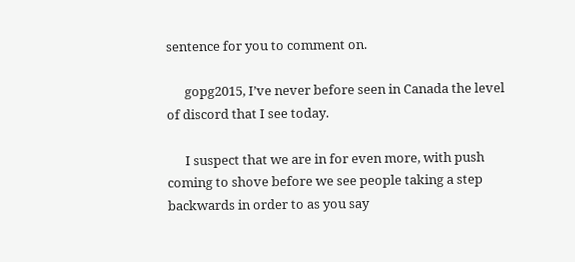sentence for you to comment on.

      gopg2015, I’ve never before seen in Canada the level of discord that I see today.

      I suspect that we are in for even more, with push coming to shove before we see people taking a step backwards in order to as you say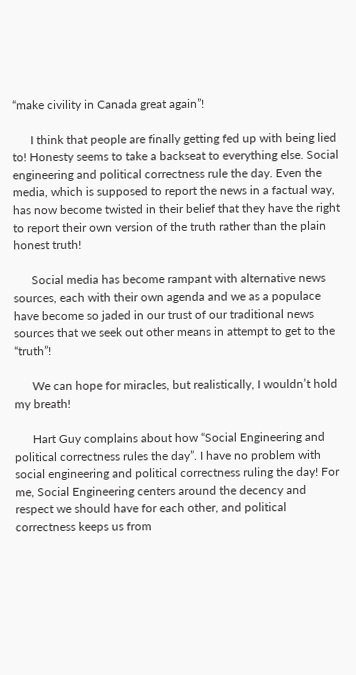“make civility in Canada great again”!

      I think that people are finally getting fed up with being lied to! Honesty seems to take a backseat to everything else. Social engineering and political correctness rule the day. Even the media, which is supposed to report the news in a factual way, has now become twisted in their belief that they have the right to report their own version of the truth rather than the plain honest truth!

      Social media has become rampant with alternative news sources, each with their own agenda and we as a populace have become so jaded in our trust of our traditional news sources that we seek out other means in attempt to get to the “truth”!

      We can hope for miracles, but realistically, I wouldn’t hold my breath!

      Hart Guy complains about how “Social Engineering and political correctness rules the day”. I have no problem with social engineering and political correctness ruling the day! For me, Social Engineering centers around the decency and respect we should have for each other, and political correctness keeps us from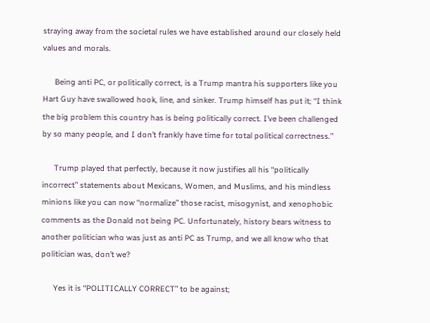straying away from the societal rules we have established around our closely held values and morals.

      Being anti PC, or politically correct, is a Trump mantra his supporters like you Hart Guy have swallowed hook, line, and sinker. Trump himself has put it; “I think the big problem this country has is being politically correct. I’ve been challenged by so many people, and I don’t frankly have time for total political correctness.”

      Trump played that perfectly, because it now justifies all his “politically incorrect” statements about Mexicans, Women, and Muslims, and his mindless minions like you can now “normalize” those racist, misogynist, and xenophobic comments as the Donald not being PC. Unfortunately, history bears witness to another politician who was just as anti PC as Trump, and we all know who that politician was, don’t we?

      Yes it is “POLITICALLY CORRECT” to be against;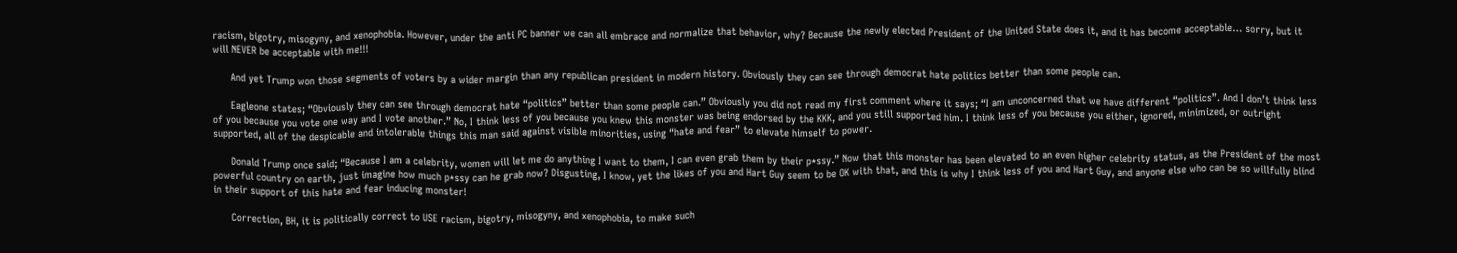racism, bigotry, misogyny, and xenophobia. However, under the anti PC banner we can all embrace and normalize that behavior, why? Because the newly elected President of the United State does it, and it has become acceptable… sorry, but it will NEVER be acceptable with me!!!

      And yet Trump won those segments of voters by a wider margin than any republican president in modern history. Obviously they can see through democrat hate politics better than some people can.

      Eagleone states; “Obviously they can see through democrat hate “politics” better than some people can.” Obviously you did not read my first comment where it says; “I am unconcerned that we have different “politics”. And I don’t think less of you because you vote one way and I vote another.” No, I think less of you because you knew this monster was being endorsed by the KKK, and you still supported him. I think less of you because you either, ignored, minimized, or outright supported, all of the despicable and intolerable things this man said against visible minorities, using “hate and fear” to elevate himself to power.

      Donald Trump once said; “Because I am a celebrity, women will let me do anything I want to them, I can even grab them by their p*ssy.” Now that this monster has been elevated to an even higher celebrity status, as the President of the most powerful country on earth, just imagine how much p*ssy can he grab now? Disgusting, I know, yet the likes of you and Hart Guy seem to be OK with that, and this is why I think less of you and Hart Guy, and anyone else who can be so willfully blind in their support of this hate and fear inducing monster!

      Correction, BH, it is politically correct to USE racism, bigotry, misogyny, and xenophobia, to make such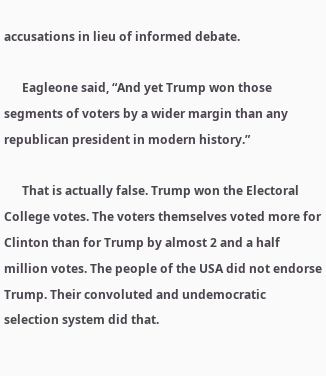accusations in lieu of informed debate.

      Eagleone said, “And yet Trump won those segments of voters by a wider margin than any republican president in modern history.”

      That is actually false. Trump won the Electoral College votes. The voters themselves voted more for Clinton than for Trump by almost 2 and a half million votes. The people of the USA did not endorse Trump. Their convoluted and undemocratic selection system did that.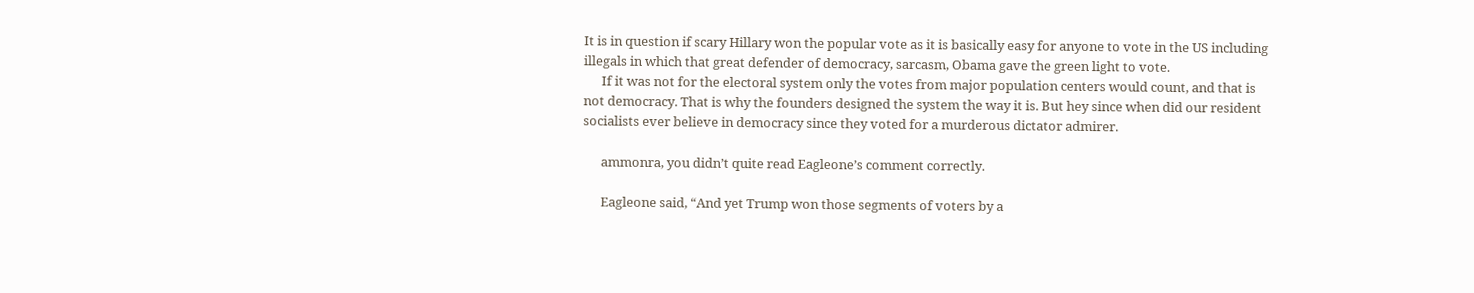It is in question if scary Hillary won the popular vote as it is basically easy for anyone to vote in the US including illegals in which that great defender of democracy, sarcasm, Obama gave the green light to vote.
      If it was not for the electoral system only the votes from major population centers would count, and that is not democracy. That is why the founders designed the system the way it is. But hey since when did our resident socialists ever believe in democracy since they voted for a murderous dictator admirer.

      ammonra, you didn’t quite read Eagleone’s comment correctly.

      Eagleone said, “And yet Trump won those segments of voters by a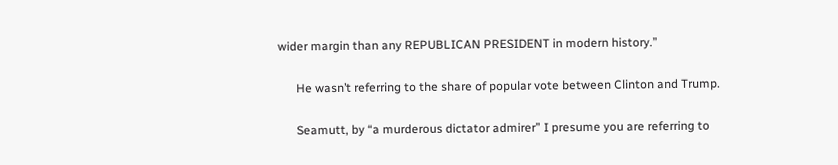wider margin than any REPUBLICAN PRESIDENT in modern history.”

      He wasn’t referring to the share of popular vote between Clinton and Trump.

      Seamutt, by “a murderous dictator admirer” I presume you are referring to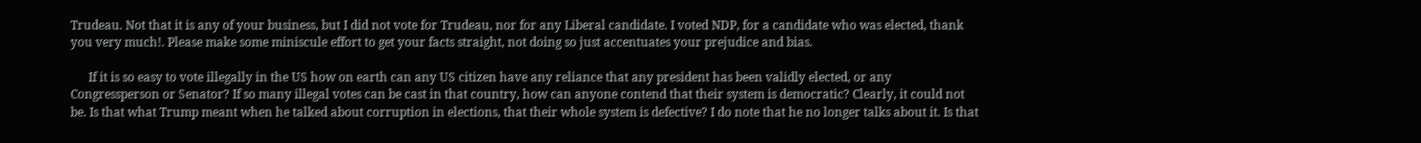Trudeau. Not that it is any of your business, but I did not vote for Trudeau, nor for any Liberal candidate. I voted NDP, for a candidate who was elected, thank you very much!. Please make some miniscule effort to get your facts straight, not doing so just accentuates your prejudice and bias.

      If it is so easy to vote illegally in the US how on earth can any US citizen have any reliance that any president has been validly elected, or any Congressperson or Senator? If so many illegal votes can be cast in that country, how can anyone contend that their system is democratic? Clearly, it could not be. Is that what Trump meant when he talked about corruption in elections, that their whole system is defective? I do note that he no longer talks about it. Is that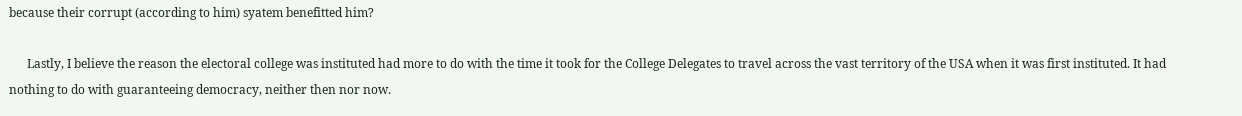because their corrupt (according to him) syatem benefitted him?

      Lastly, I believe the reason the electoral college was instituted had more to do with the time it took for the College Delegates to travel across the vast territory of the USA when it was first instituted. It had nothing to do with guaranteeing democracy, neither then nor now.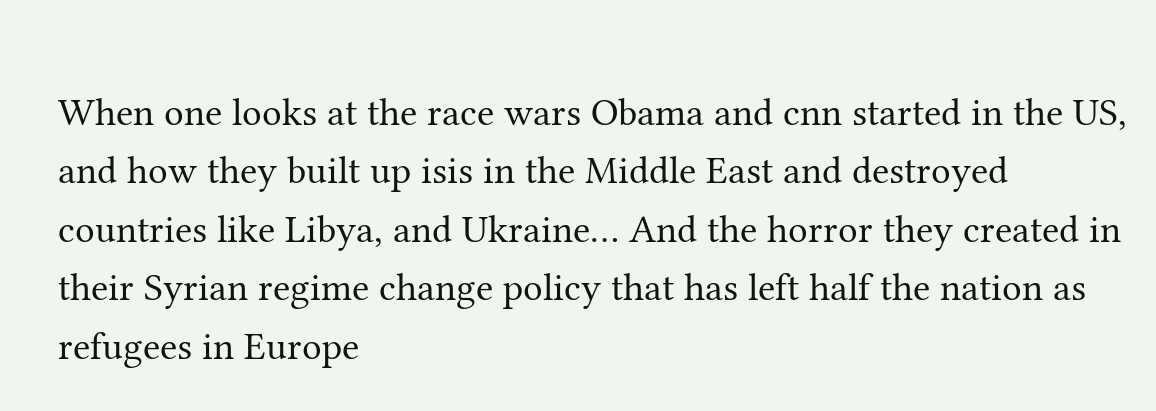When one looks at the race wars Obama and cnn started in the US, and how they built up isis in the Middle East and destroyed countries like Libya, and Ukraine… And the horror they created in their Syrian regime change policy that has left half the nation as refugees in Europe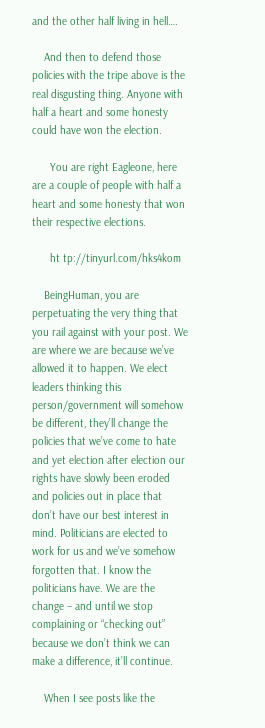and the other half living in hell….

    And then to defend those policies with the tripe above is the real disgusting thing. Anyone with half a heart and some honesty could have won the election.

      You are right Eagleone, here are a couple of people with half a heart and some honesty that won their respective elections.

      ht tp://tinyurl.com/hks4kom

    BeingHuman, you are perpetuating the very thing that you rail against with your post. We are where we are because we’ve allowed it to happen. We elect leaders thinking this person/government will somehow be different, they’ll change the policies that we’ve come to hate and yet election after election our rights have slowly been eroded and policies out in place that don’t have our best interest in mind. Politicians are elected to work for us and we’ve somehow forgotten that. I know the politicians have. We are the change – and until we stop complaining or “checking out” because we don’t think we can make a difference, it’ll continue.

    When I see posts like the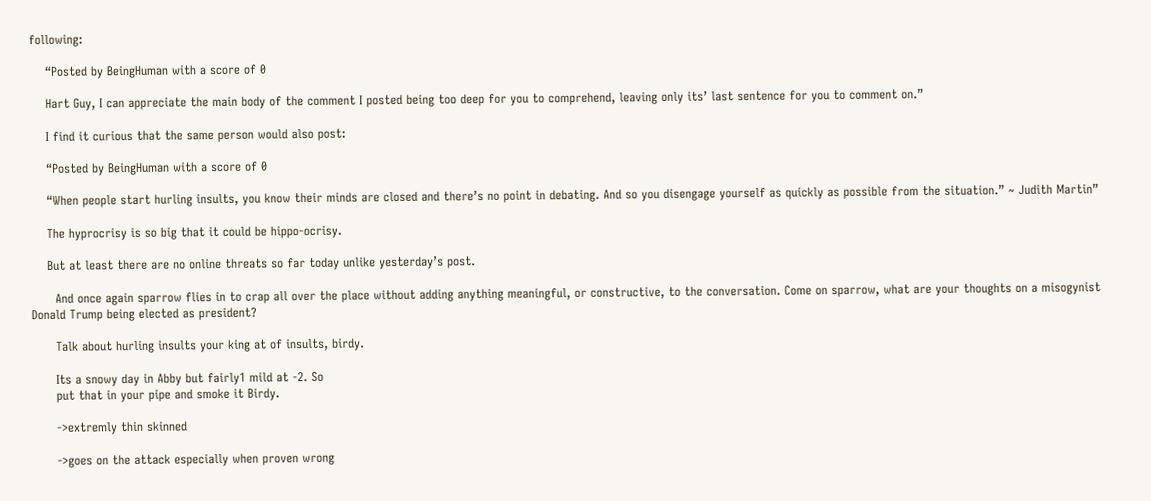following:

    “Posted by BeingHuman with a score of 0

    Hart Guy, I can appreciate the main body of the comment I posted being too deep for you to comprehend, leaving only its’ last sentence for you to comment on.”

    I find it curious that the same person would also post:

    “Posted by BeingHuman with a score of 0

    “When people start hurling insults, you know their minds are closed and there’s no point in debating. And so you disengage yourself as quickly as possible from the situation.” ~ Judith Martin”

    The hyprocrisy is so big that it could be hippo-ocrisy.

    But at least there are no online threats so far today unlike yesterday’s post.

      And once again sparrow flies in to crap all over the place without adding anything meaningful, or constructive, to the conversation. Come on sparrow, what are your thoughts on a misogynist Donald Trump being elected as president?

      Talk about hurling insults your king at of insults, birdy.

      Its a snowy day in Abby but fairly1 mild at -2. So
      put that in your pipe and smoke it Birdy.

      ->extremly thin skinned

      ->goes on the attack especially when proven wrong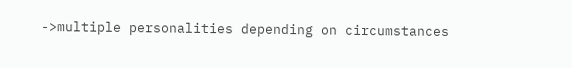->multiple personalities depending on circumstances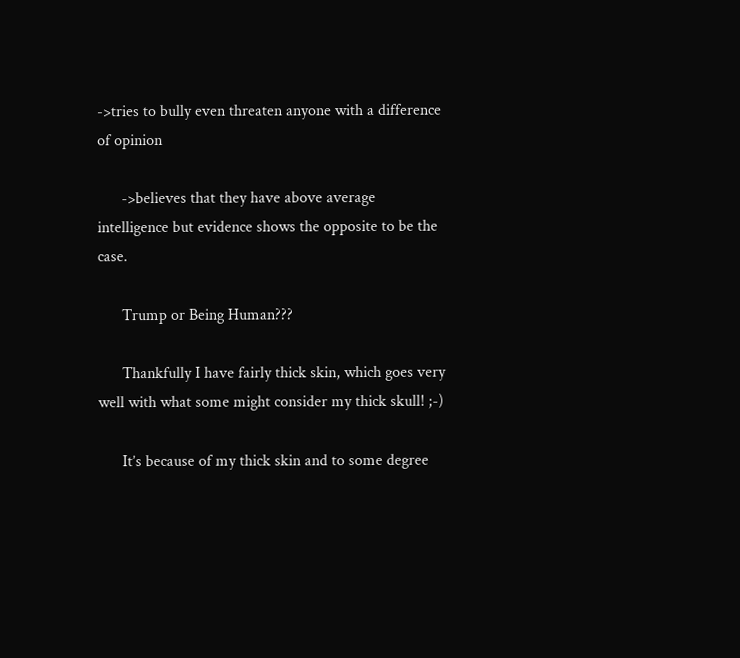->tries to bully even threaten anyone with a difference of opinion

      ->believes that they have above average intelligence but evidence shows the opposite to be the case.

      Trump or Being Human???

      Thankfully I have fairly thick skin, which goes very well with what some might consider my thick skull! ;-)

      It’s because of my thick skin and to some degree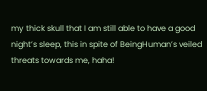my thick skull that I am still able to have a good night’s sleep, this in spite of BeingHuman’s veiled threats towards me, haha!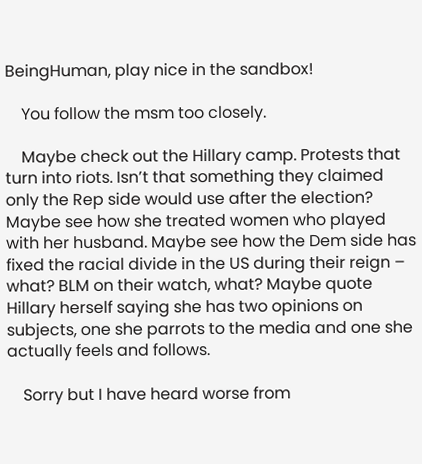BeingHuman, play nice in the sandbox!

    You follow the msm too closely.

    Maybe check out the Hillary camp. Protests that turn into riots. Isn’t that something they claimed only the Rep side would use after the election? Maybe see how she treated women who played with her husband. Maybe see how the Dem side has fixed the racial divide in the US during their reign – what? BLM on their watch, what? Maybe quote Hillary herself saying she has two opinions on subjects, one she parrots to the media and one she actually feels and follows.

    Sorry but I have heard worse from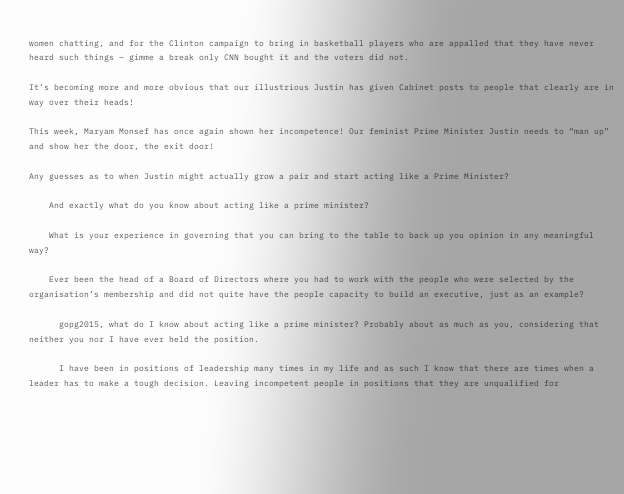women chatting, and for the Clinton campaign to bring in basketball players who are appalled that they have never heard such things – gimme a break only CNN bought it and the voters did not.

It’s becoming more and more obvious that our illustrious Justin has given Cabinet posts to people that clearly are in way over their heads!

This week, Maryam Monsef has once again shown her incompetence! Our feminist Prime Minister Justin needs to “man up” and show her the door, the exit door!

Any guesses as to when Justin might actually grow a pair and start acting like a Prime Minister?

    And exactly what do you know about acting like a prime minister?

    What is your experience in governing that you can bring to the table to back up you opinion in any meaningful way?

    Ever been the head of a Board of Directors where you had to work with the people who were selected by the organisation’s membership and did not quite have the people capacity to build an executive, just as an example?

      gopg2015, what do I know about acting like a prime minister? Probably about as much as you, considering that neither you nor I have ever held the position.

      I have been in positions of leadership many times in my life and as such I know that there are times when a leader has to make a tough decision. Leaving incompetent people in positions that they are unqualified for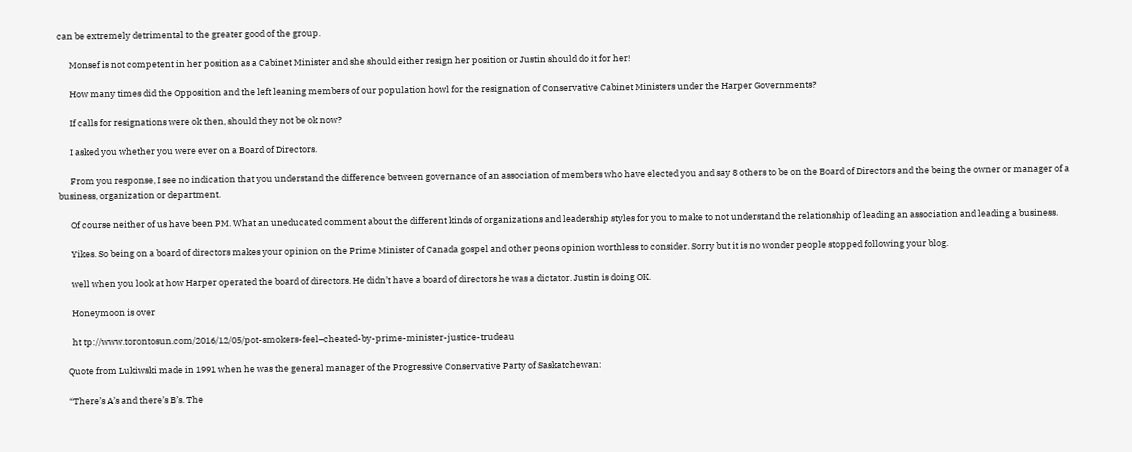can be extremely detrimental to the greater good of the group.

      Monsef is not competent in her position as a Cabinet Minister and she should either resign her position or Justin should do it for her!

      How many times did the Opposition and the left leaning members of our population howl for the resignation of Conservative Cabinet Ministers under the Harper Governments?

      If calls for resignations were ok then, should they not be ok now?

      I asked you whether you were ever on a Board of Directors.

      From you response, I see no indication that you understand the difference between governance of an association of members who have elected you and say 8 others to be on the Board of Directors and the being the owner or manager of a business, organization or department.

      Of course neither of us have been PM. What an uneducated comment about the different kinds of organizations and leadership styles for you to make to not understand the relationship of leading an association and leading a business.

      Yikes. So being on a board of directors makes your opinion on the Prime Minister of Canada gospel and other peons opinion worthless to consider. Sorry but it is no wonder people stopped following your blog.

      well when you look at how Harper operated the board of directors. He didn’t have a board of directors he was a dictator. Justin is doing OK.

      Honeymoon is over

      ht tp://www.torontosun.com/2016/12/05/pot-smokers-feel–cheated-by-prime-minister-justice-trudeau

    Quote from Lukiwski made in 1991 when he was the general manager of the Progressive Conservative Party of Saskatchewan:

    “There’s A’s and there’s B’s. The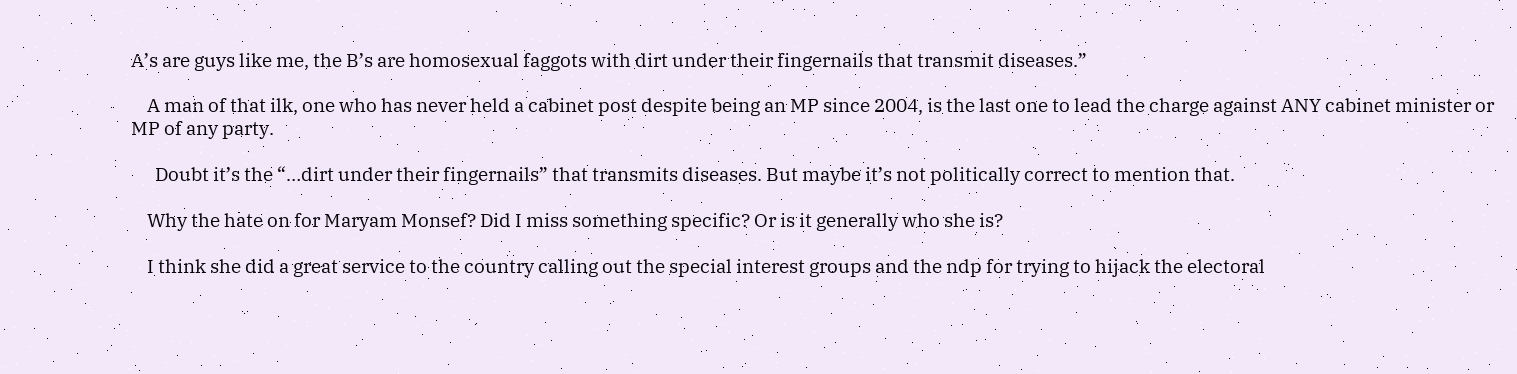A’s are guys like me, the B’s are homosexual faggots with dirt under their fingernails that transmit diseases.”

    A man of that ilk, one who has never held a cabinet post despite being an MP since 2004, is the last one to lead the charge against ANY cabinet minister or MP of any party.

      Doubt it’s the “…dirt under their fingernails” that transmits diseases. But maybe it’s not politically correct to mention that.

    Why the hate on for Maryam Monsef? Did I miss something specific? Or is it generally who she is?

    I think she did a great service to the country calling out the special interest groups and the ndp for trying to hijack the electoral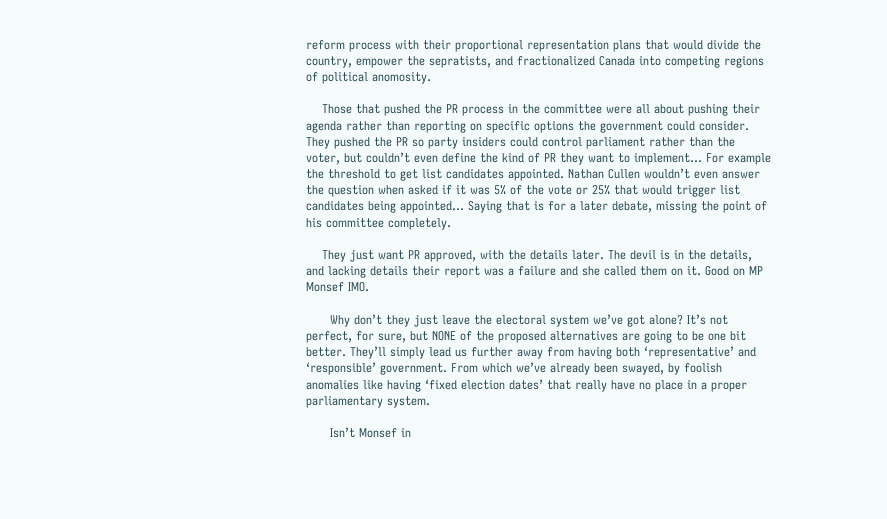reform process with their proportional representation plans that would divide the country, empower the sepratists, and fractionalized Canada into competing regions of political anomosity.

    Those that pushed the PR process in the committee were all about pushing their agenda rather than reporting on specific options the government could consider. They pushed the PR so party insiders could control parliament rather than the voter, but couldn’t even define the kind of PR they want to implement… For example the threshold to get list candidates appointed. Nathan Cullen wouldn’t even answer the question when asked if it was 5% of the vote or 25% that would trigger list candidates being appointed… Saying that is for a later debate, missing the point of his committee completely.

    They just want PR approved, with the details later. The devil is in the details, and lacking details their report was a failure and she called them on it. Good on MP Monsef IMO.

      Why don’t they just leave the electoral system we’ve got alone? It’s not perfect, for sure, but NONE of the proposed alternatives are going to be one bit better. They’ll simply lead us further away from having both ‘representative’ and ‘responsible’ government. From which we’ve already been swayed, by foolish anomalies like having ‘fixed election dates’ that really have no place in a proper parliamentary system.

      Isn’t Monsef in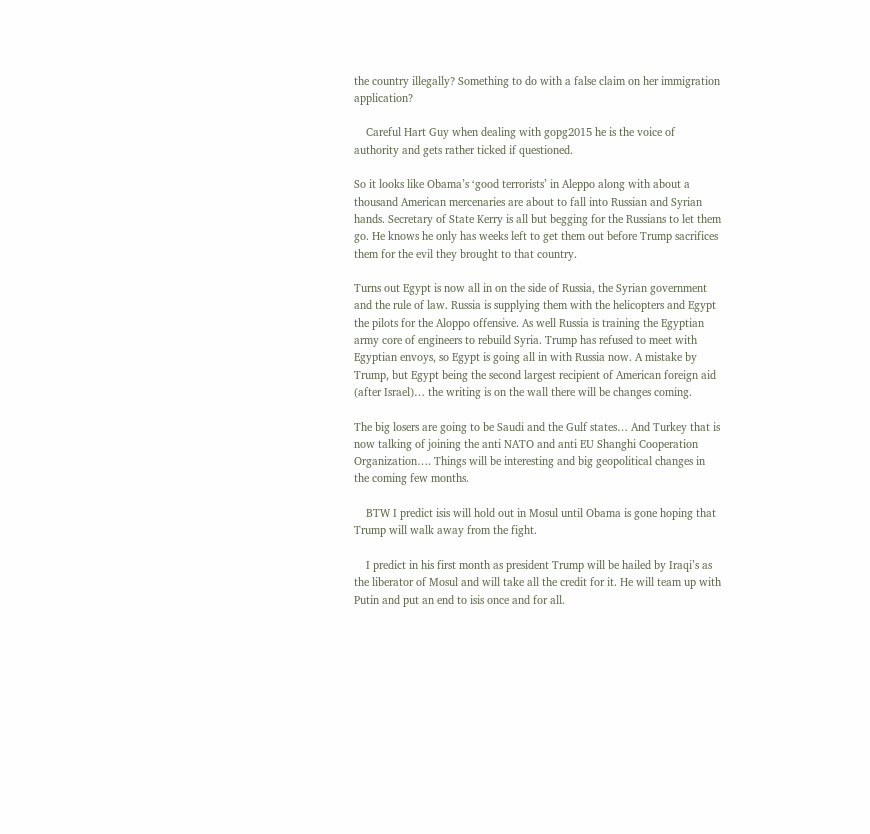the country illegally? Something to do with a false claim on her immigration application?

    Careful Hart Guy when dealing with gopg2015 he is the voice of authority and gets rather ticked if questioned.

So it looks like Obama’s ‘good terrorists’ in Aleppo along with about a thousand American mercenaries are about to fall into Russian and Syrian hands. Secretary of State Kerry is all but begging for the Russians to let them go. He knows he only has weeks left to get them out before Trump sacrifices them for the evil they brought to that country.

Turns out Egypt is now all in on the side of Russia, the Syrian government and the rule of law. Russia is supplying them with the helicopters and Egypt the pilots for the Aloppo offensive. As well Russia is training the Egyptian army core of engineers to rebuild Syria. Trump has refused to meet with Egyptian envoys, so Egypt is going all in with Russia now. A mistake by Trump, but Egypt being the second largest recipient of American foreign aid (after Israel)… the writing is on the wall there will be changes coming.

The big losers are going to be Saudi and the Gulf states… And Turkey that is now talking of joining the anti NATO and anti EU Shanghi Cooperation Organization…. Things will be interesting and big geopolitical changes in the coming few months.

    BTW I predict isis will hold out in Mosul until Obama is gone hoping that Trump will walk away from the fight.

    I predict in his first month as president Trump will be hailed by Iraqi’s as the liberator of Mosul and will take all the credit for it. He will team up with Putin and put an end to isis once and for all.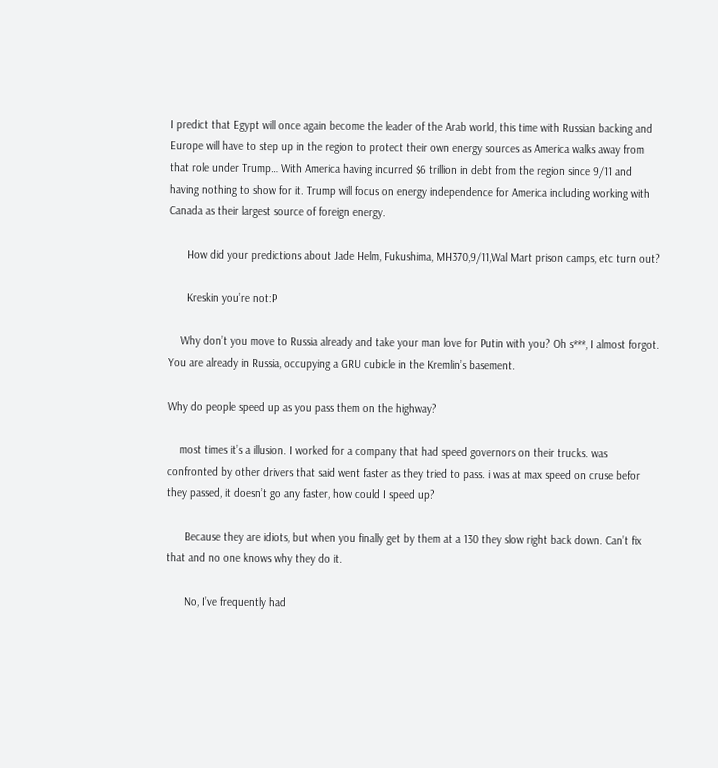I predict that Egypt will once again become the leader of the Arab world, this time with Russian backing and Europe will have to step up in the region to protect their own energy sources as America walks away from that role under Trump… With America having incurred $6 trillion in debt from the region since 9/11 and having nothing to show for it. Trump will focus on energy independence for America including working with Canada as their largest source of foreign energy.

      How did your predictions about Jade Helm, Fukushima, MH370,9/11,Wal Mart prison camps, etc turn out?

      Kreskin you’re not:P

    Why don’t you move to Russia already and take your man love for Putin with you? Oh s***, I almost forgot. You are already in Russia, occupying a GRU cubicle in the Kremlin’s basement.

Why do people speed up as you pass them on the highway?

    most times it’s a illusion. I worked for a company that had speed governors on their trucks. was confronted by other drivers that said went faster as they tried to pass. i was at max speed on cruse befor they passed, it doesn’t go any faster, how could I speed up?

      Because they are idiots, but when you finally get by them at a 130 they slow right back down. Can’t fix that and no one knows why they do it.

      No, I’ve frequently had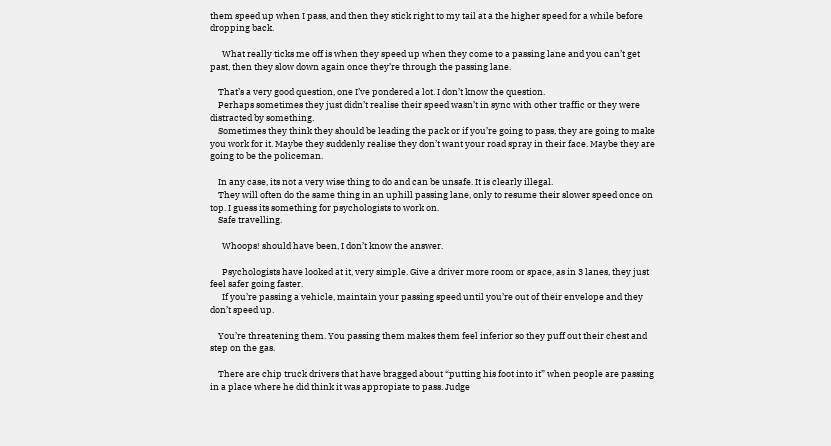them speed up when I pass, and then they stick right to my tail at a the higher speed for a while before dropping back.

      What really ticks me off is when they speed up when they come to a passing lane and you can’t get past, then they slow down again once they’re through the passing lane.

    That’s a very good question, one I’ve pondered a lot. I don’t know the question.
    Perhaps sometimes they just didn’t realise their speed wasn’t in sync with other traffic or they were distracted by something.
    Sometimes they think they should be leading the pack or if you’re going to pass, they are going to make you work for it. Maybe they suddenly realise they don’t want your road spray in their face. Maybe they are going to be the policeman.

    In any case, its not a very wise thing to do and can be unsafe. It is clearly illegal.
    They will often do the same thing in an uphill passing lane, only to resume their slower speed once on top. I guess its something for psychologists to work on.
    Safe travelling.

      Whoops! should have been, I don’t know the answer.

      Psychologists have looked at it, very simple. Give a driver more room or space, as in 3 lanes, they just feel safer going faster.
      If you’re passing a vehicle, maintain your passing speed until you’re out of their envelope and they don’t speed up.

    You’re threatening them. You passing them makes them feel inferior so they puff out their chest and step on the gas.

    There are chip truck drivers that have bragged about “putting his foot into it” when people are passing in a place where he did think it was appropiate to pass. Judge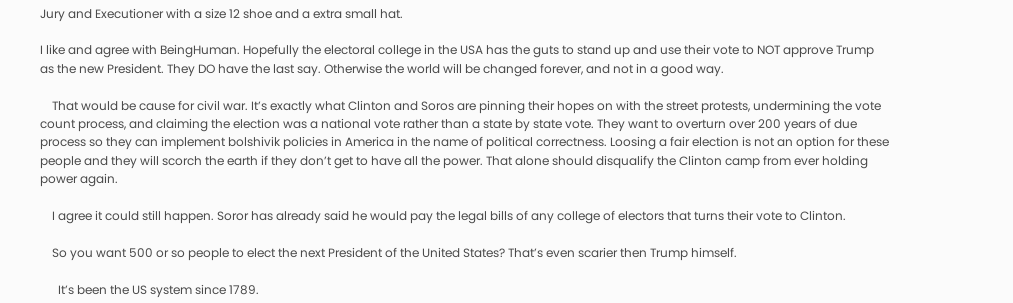Jury and Executioner with a size 12 shoe and a extra small hat.

I like and agree with BeingHuman. Hopefully the electoral college in the USA has the guts to stand up and use their vote to NOT approve Trump as the new President. They DO have the last say. Otherwise the world will be changed forever, and not in a good way.

    That would be cause for civil war. It’s exactly what Clinton and Soros are pinning their hopes on with the street protests, undermining the vote count process, and claiming the election was a national vote rather than a state by state vote. They want to overturn over 200 years of due process so they can implement bolshivik policies in America in the name of political correctness. Loosing a fair election is not an option for these people and they will scorch the earth if they don’t get to have all the power. That alone should disqualify the Clinton camp from ever holding power again.

    I agree it could still happen. Soror has already said he would pay the legal bills of any college of electors that turns their vote to Clinton.

    So you want 500 or so people to elect the next President of the United States? That’s even scarier then Trump himself.

      It’s been the US system since 1789.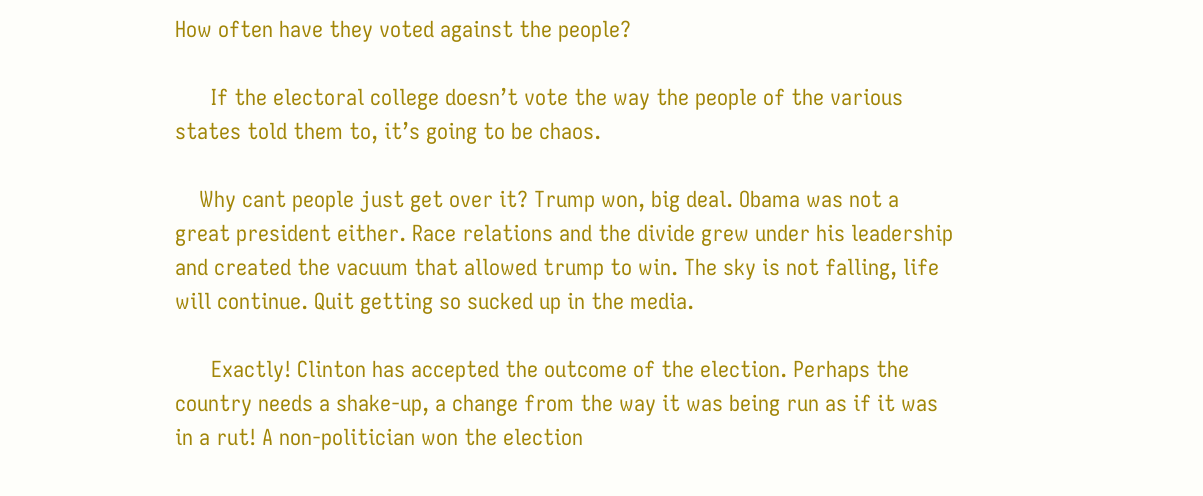How often have they voted against the people?

      If the electoral college doesn’t vote the way the people of the various states told them to, it’s going to be chaos.

    Why cant people just get over it? Trump won, big deal. Obama was not a great president either. Race relations and the divide grew under his leadership and created the vacuum that allowed trump to win. The sky is not falling, life will continue. Quit getting so sucked up in the media.

      Exactly! Clinton has accepted the outcome of the election. Perhaps the country needs a shake-up, a change from the way it was being run as if it was in a rut! A non-politician won the election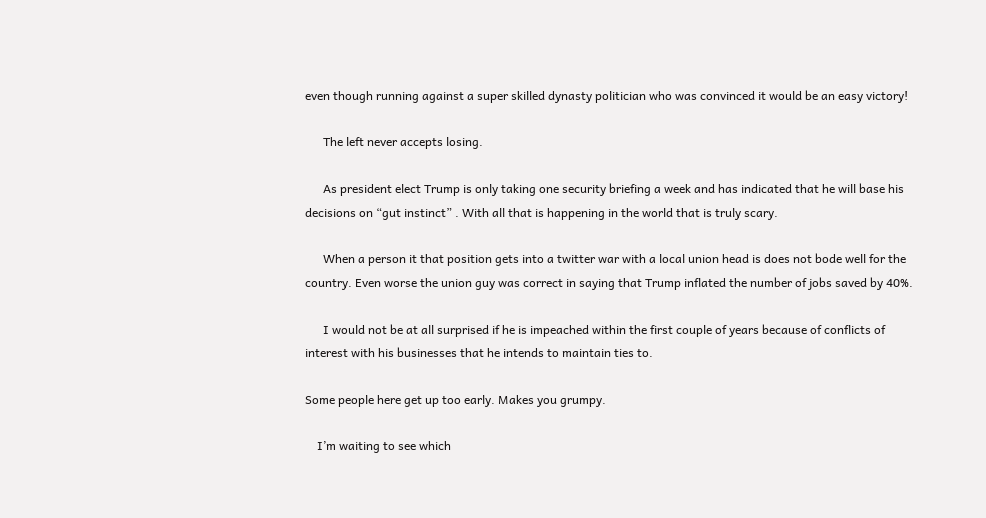even though running against a super skilled dynasty politician who was convinced it would be an easy victory!

      The left never accepts losing.

      As president elect Trump is only taking one security briefing a week and has indicated that he will base his decisions on “gut instinct” . With all that is happening in the world that is truly scary.

      When a person it that position gets into a twitter war with a local union head is does not bode well for the country. Even worse the union guy was correct in saying that Trump inflated the number of jobs saved by 40%.

      I would not be at all surprised if he is impeached within the first couple of years because of conflicts of interest with his businesses that he intends to maintain ties to.

Some people here get up too early. Makes you grumpy.

    I’m waiting to see which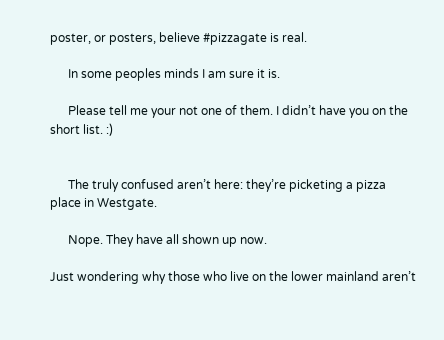poster, or posters, believe #pizzagate is real.

      In some peoples minds I am sure it is.

      Please tell me your not one of them. I didn’t have you on the short list. :)


      The truly confused aren’t here: they’re picketing a pizza place in Westgate.

      Nope. They have all shown up now.

Just wondering why those who live on the lower mainland aren’t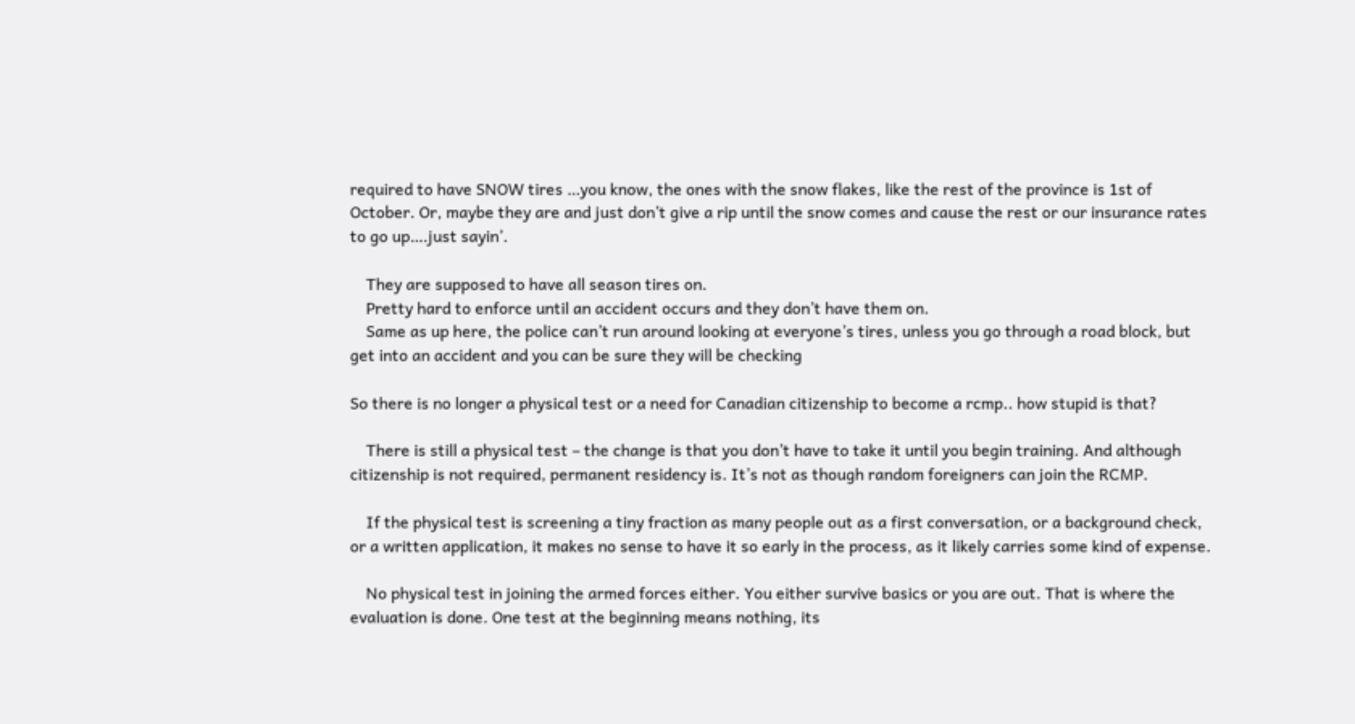required to have SNOW tires …you know, the ones with the snow flakes, like the rest of the province is 1st of October. Or, maybe they are and just don’t give a rip until the snow comes and cause the rest or our insurance rates to go up….just sayin’.

    They are supposed to have all season tires on.
    Pretty hard to enforce until an accident occurs and they don’t have them on.
    Same as up here, the police can’t run around looking at everyone’s tires, unless you go through a road block, but get into an accident and you can be sure they will be checking

So there is no longer a physical test or a need for Canadian citizenship to become a rcmp.. how stupid is that?

    There is still a physical test – the change is that you don’t have to take it until you begin training. And although citizenship is not required, permanent residency is. It’s not as though random foreigners can join the RCMP.

    If the physical test is screening a tiny fraction as many people out as a first conversation, or a background check, or a written application, it makes no sense to have it so early in the process, as it likely carries some kind of expense.

    No physical test in joining the armed forces either. You either survive basics or you are out. That is where the evaluation is done. One test at the beginning means nothing, its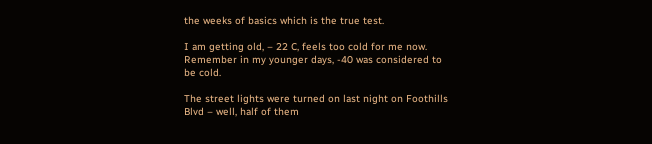the weeks of basics which is the true test.

I am getting old, – 22 C, feels too cold for me now. Remember in my younger days, -40 was considered to be cold.

The street lights were turned on last night on Foothills Blvd – well, half of them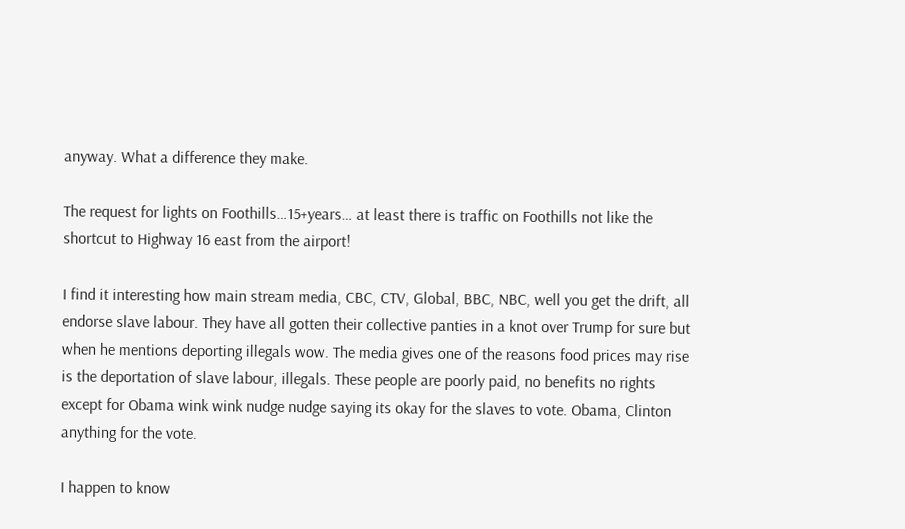anyway. What a difference they make.

The request for lights on Foothills…15+years… at least there is traffic on Foothills not like the shortcut to Highway 16 east from the airport!

I find it interesting how main stream media, CBC, CTV, Global, BBC, NBC, well you get the drift, all endorse slave labour. They have all gotten their collective panties in a knot over Trump for sure but when he mentions deporting illegals wow. The media gives one of the reasons food prices may rise is the deportation of slave labour, illegals. These people are poorly paid, no benefits no rights except for Obama wink wink nudge nudge saying its okay for the slaves to vote. Obama, Clinton anything for the vote.

I happen to know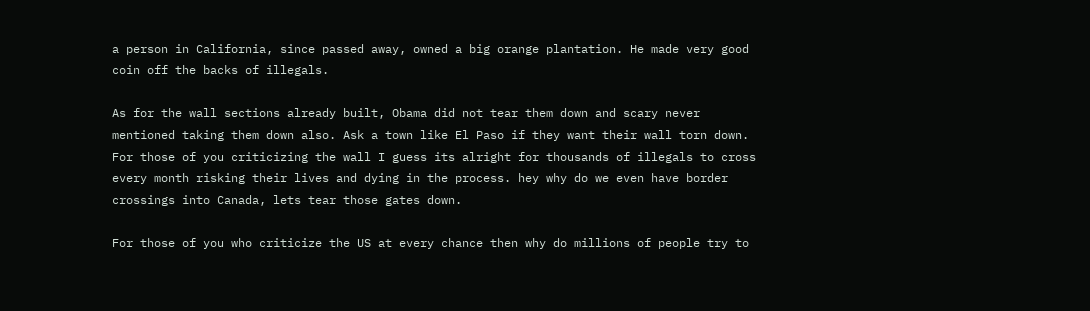a person in California, since passed away, owned a big orange plantation. He made very good coin off the backs of illegals.

As for the wall sections already built, Obama did not tear them down and scary never mentioned taking them down also. Ask a town like El Paso if they want their wall torn down. For those of you criticizing the wall I guess its alright for thousands of illegals to cross every month risking their lives and dying in the process. hey why do we even have border crossings into Canada, lets tear those gates down.

For those of you who criticize the US at every chance then why do millions of people try to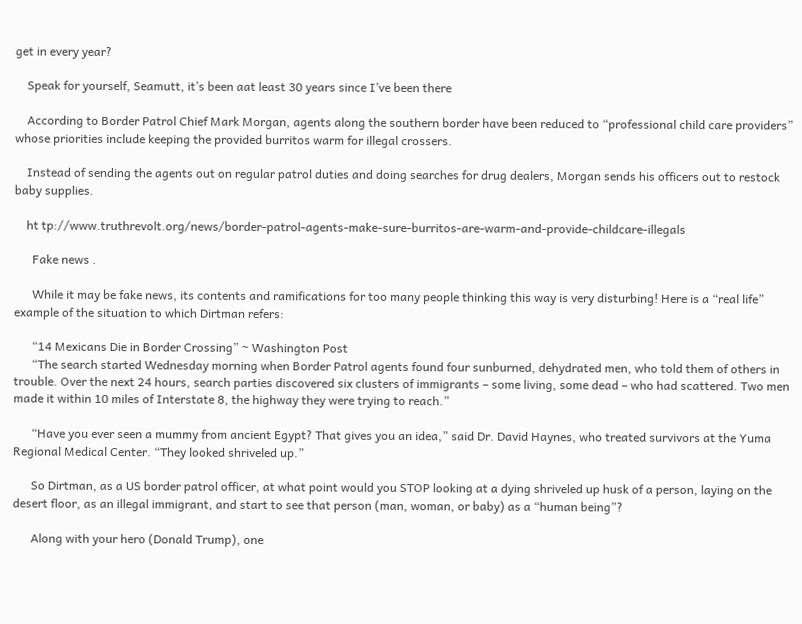get in every year?

    Speak for yourself, Seamutt, it’s been aat least 30 years since I’ve been there

    According to Border Patrol Chief Mark Morgan, agents along the southern border have been reduced to “professional child care providers” whose priorities include keeping the provided burritos warm for illegal crossers.

    Instead of sending the agents out on regular patrol duties and doing searches for drug dealers, Morgan sends his officers out to restock baby supplies.

    ht tp://www.truthrevolt.org/news/border-patrol-agents-make-sure-burritos-are-warm-and-provide-childcare-illegals

      Fake news .

      While it may be fake news, its contents and ramifications for too many people thinking this way is very disturbing! Here is a “real life” example of the situation to which Dirtman refers:

      “14 Mexicans Die in Border Crossing” ~ Washington Post
      “The search started Wednesday morning when Border Patrol agents found four sunburned, dehydrated men, who told them of others in trouble. Over the next 24 hours, search parties discovered six clusters of immigrants – some living, some dead – who had scattered. Two men made it within 10 miles of Interstate 8, the highway they were trying to reach.”

      “Have you ever seen a mummy from ancient Egypt? That gives you an idea,” said Dr. David Haynes, who treated survivors at the Yuma Regional Medical Center. “They looked shriveled up.”

      So Dirtman, as a US border patrol officer, at what point would you STOP looking at a dying shriveled up husk of a person, laying on the desert floor, as an illegal immigrant, and start to see that person (man, woman, or baby) as a “human being”?

      Along with your hero (Donald Trump), one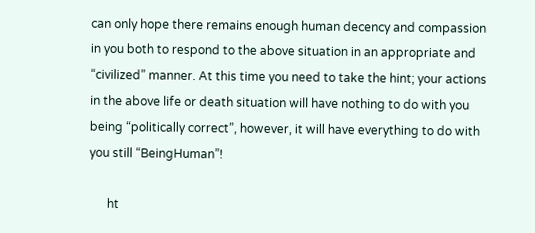can only hope there remains enough human decency and compassion in you both to respond to the above situation in an appropriate and “civilized” manner. At this time you need to take the hint; your actions in the above life or death situation will have nothing to do with you being “politically correct”, however, it will have everything to do with you still “BeingHuman”!

      ht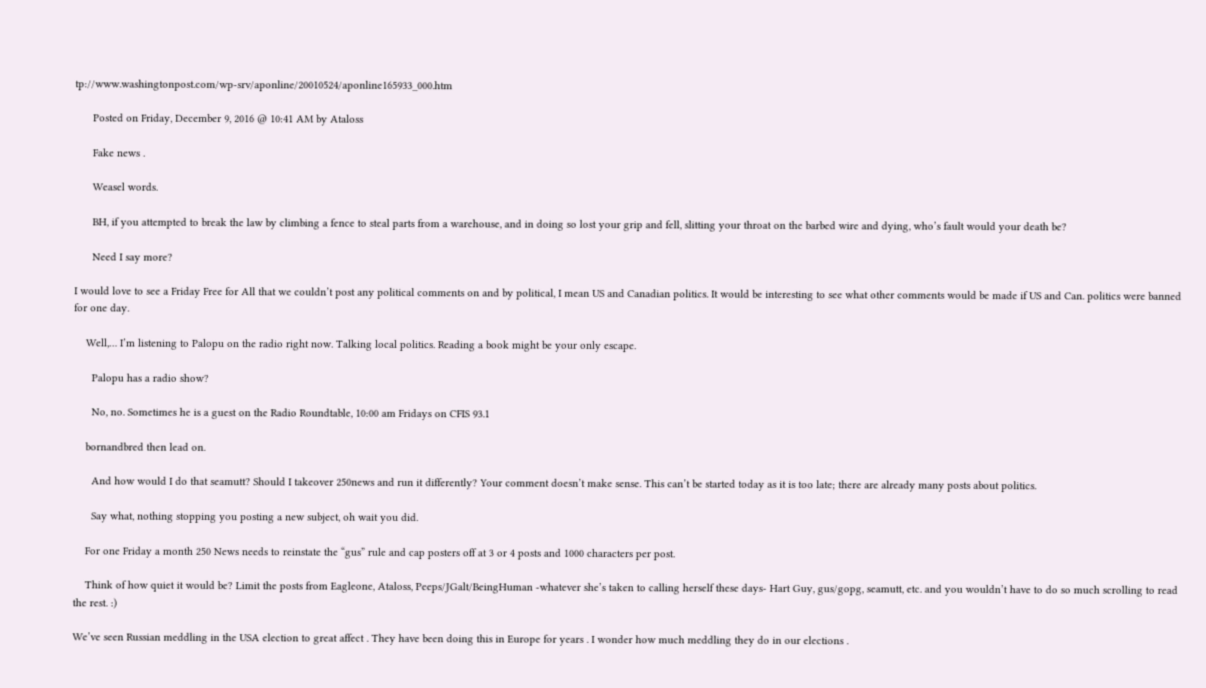tp://www.washingtonpost.com/wp-srv/aponline/20010524/aponline165933_000.htm

      Posted on Friday, December 9, 2016 @ 10:41 AM by Ataloss

      Fake news .

      Weasel words.

      BH, if you attempted to break the law by climbing a fence to steal parts from a warehouse, and in doing so lost your grip and fell, slitting your throat on the barbed wire and dying, who’s fault would your death be?

      Need I say more?

I would love to see a Friday Free for All that we couldn’t post any political comments on and by political, I mean US and Canadian politics. It would be interesting to see what other comments would be made if US and Can. politics were banned for one day.

    Well,… I’m listening to Palopu on the radio right now. Talking local politics. Reading a book might be your only escape.

      Palopu has a radio show?

      No, no. Sometimes he is a guest on the Radio Roundtable, 10:00 am Fridays on CFIS 93.1

    bornandbred then lead on.

      And how would I do that seamutt? Should I takeover 250news and run it differently? Your comment doesn’t make sense. This can’t be started today as it is too late; there are already many posts about politics.

      Say what, nothing stopping you posting a new subject, oh wait you did.

    For one Friday a month 250 News needs to reinstate the “gus” rule and cap posters off at 3 or 4 posts and 1000 characters per post.

    Think of how quiet it would be? Limit the posts from Eagleone, Ataloss, Peeps/JGalt/BeingHuman -whatever she’s taken to calling herself these days- Hart Guy, gus/gopg, seamutt, etc. and you wouldn’t have to do so much scrolling to read the rest. :)

We’ve seen Russian meddling in the USA election to great affect . They have been doing this in Europe for years . I wonder how much meddling they do in our elections .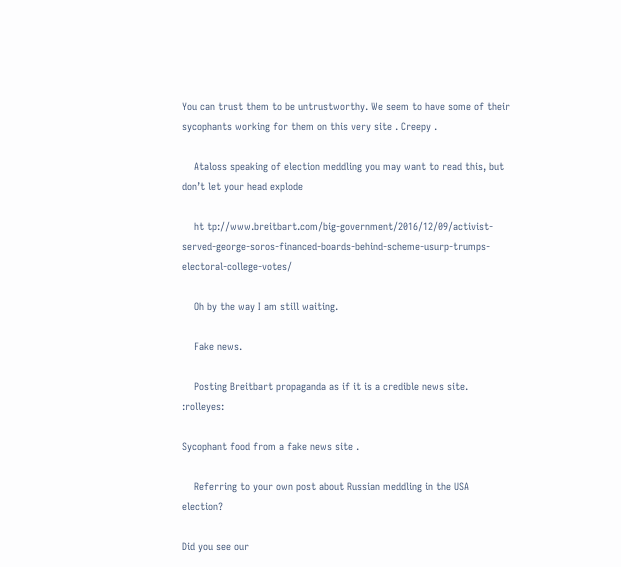You can trust them to be untrustworthy. We seem to have some of their sycophants working for them on this very site . Creepy .

    Ataloss speaking of election meddling you may want to read this, but don’t let your head explode

    ht tp://www.breitbart.com/big-government/2016/12/09/activist-served-george-soros-financed-boards-behind-scheme-usurp-trumps-electoral-college-votes/

    Oh by the way I am still waiting.

    Fake news.

    Posting Breitbart propaganda as if it is a credible news site. :rolleyes:

Sycophant food from a fake news site .

    Referring to your own post about Russian meddling in the USA election?

Did you see our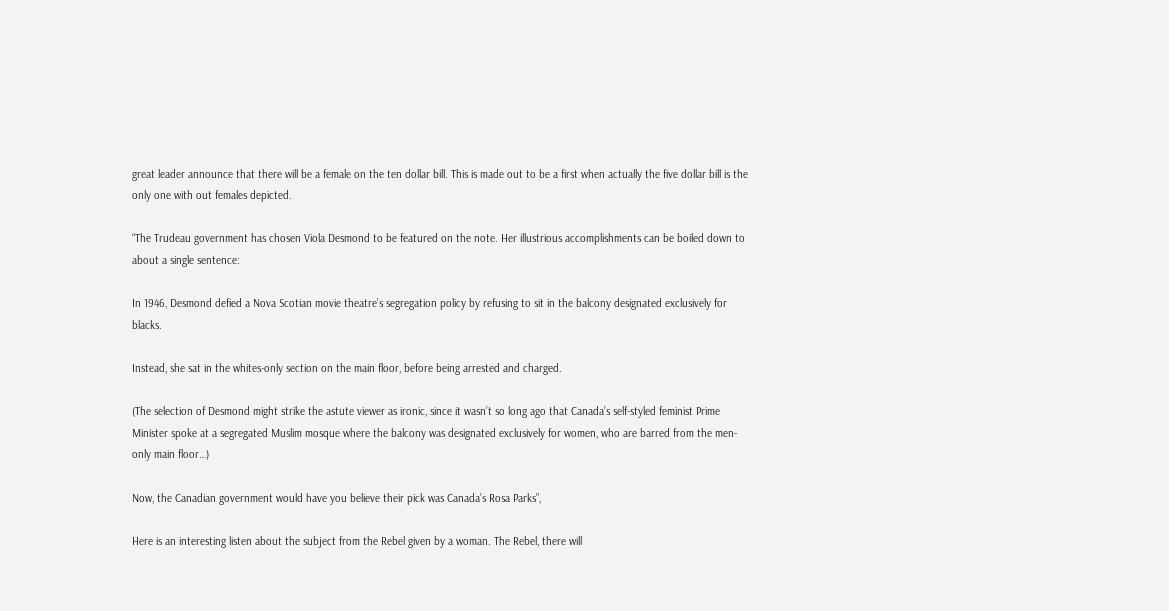great leader announce that there will be a female on the ten dollar bill. This is made out to be a first when actually the five dollar bill is the only one with out females depicted.

“The Trudeau government has chosen Viola Desmond to be featured on the note. Her illustrious accomplishments can be boiled down to about a single sentence:

In 1946, Desmond defied a Nova Scotian movie theatre’s segregation policy by refusing to sit in the balcony designated exclusively for blacks.

Instead, she sat in the whites-only section on the main floor, before being arrested and charged.

(The selection of Desmond might strike the astute viewer as ironic, since it wasn’t so long ago that Canada’s self-styled feminist Prime Minister spoke at a segregated Muslim mosque where the balcony was designated exclusively for women, who are barred from the men-only main floor…)

Now, the Canadian government would have you believe their pick was Canada’s Rosa Parks”,

Here is an interesting listen about the subject from the Rebel given by a woman. The Rebel, there will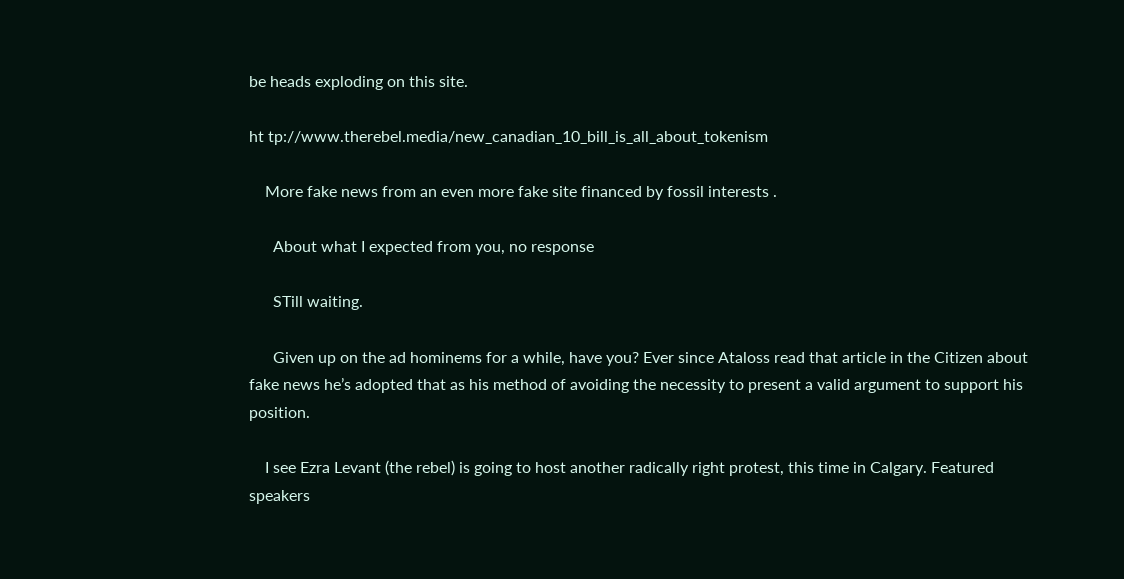be heads exploding on this site.

ht tp://www.therebel.media/new_canadian_10_bill_is_all_about_tokenism

    More fake news from an even more fake site financed by fossil interests .

      About what I expected from you, no response

      STill waiting.

      Given up on the ad hominems for a while, have you? Ever since Ataloss read that article in the Citizen about fake news he’s adopted that as his method of avoiding the necessity to present a valid argument to support his position.

    I see Ezra Levant (the rebel) is going to host another radically right protest, this time in Calgary. Featured speakers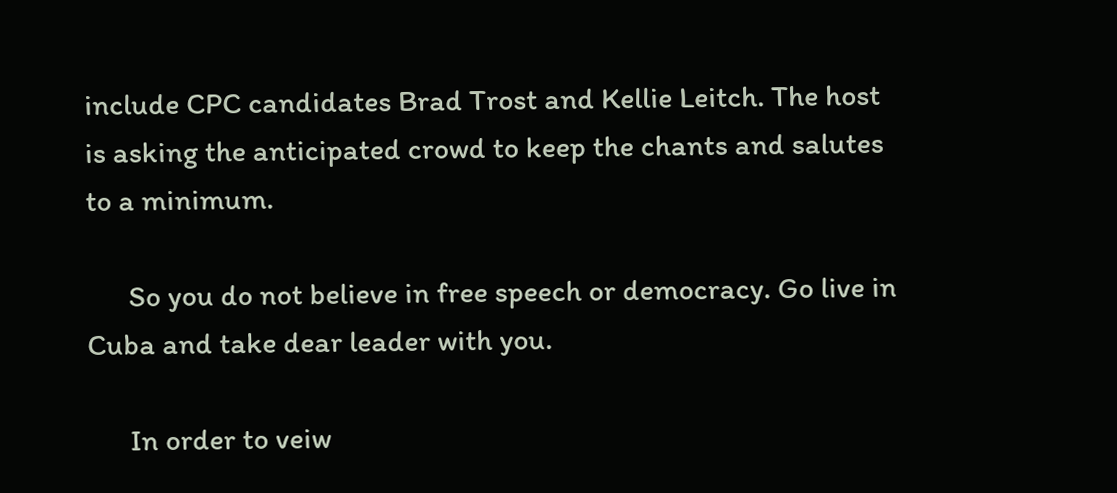include CPC candidates Brad Trost and Kellie Leitch. The host is asking the anticipated crowd to keep the chants and salutes to a minimum.

      So you do not believe in free speech or democracy. Go live in Cuba and take dear leader with you.

      In order to veiw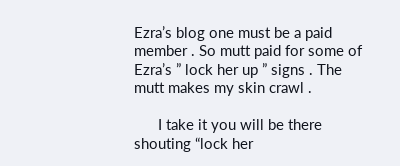Ezra’s blog one must be a paid member . So mutt paid for some of Ezra’s ” lock her up ” signs . The mutt makes my skin crawl .

      I take it you will be there shouting “lock her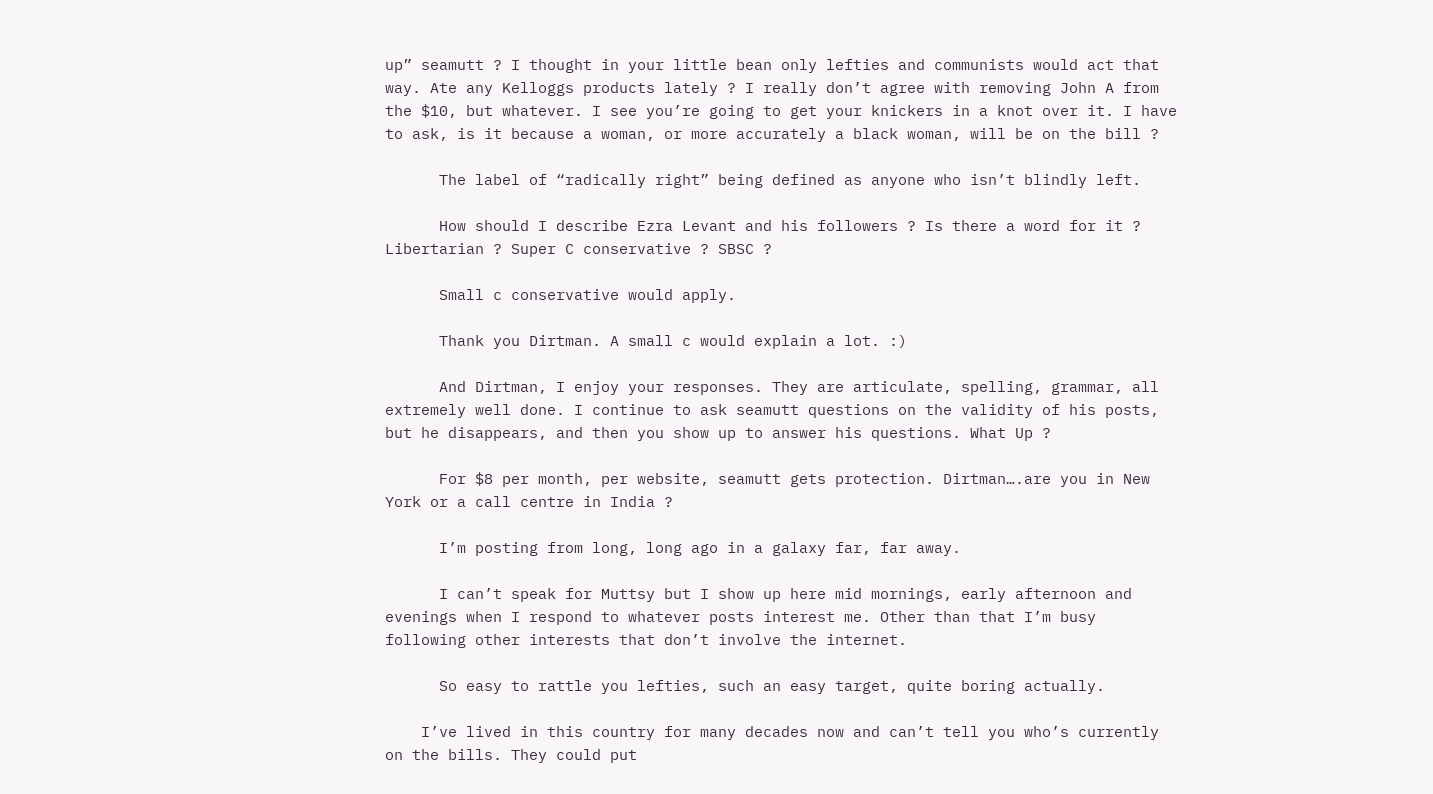up” seamutt ? I thought in your little bean only lefties and communists would act that way. Ate any Kelloggs products lately ? I really don’t agree with removing John A from the $10, but whatever. I see you’re going to get your knickers in a knot over it. I have to ask, is it because a woman, or more accurately a black woman, will be on the bill ?

      The label of “radically right” being defined as anyone who isn’t blindly left.

      How should I describe Ezra Levant and his followers ? Is there a word for it ? Libertarian ? Super C conservative ? SBSC ?

      Small c conservative would apply.

      Thank you Dirtman. A small c would explain a lot. :)

      And Dirtman, I enjoy your responses. They are articulate, spelling, grammar, all extremely well done. I continue to ask seamutt questions on the validity of his posts, but he disappears, and then you show up to answer his questions. What Up ?

      For $8 per month, per website, seamutt gets protection. Dirtman….are you in New York or a call centre in India ?

      I’m posting from long, long ago in a galaxy far, far away.

      I can’t speak for Muttsy but I show up here mid mornings, early afternoon and evenings when I respond to whatever posts interest me. Other than that I’m busy following other interests that don’t involve the internet.

      So easy to rattle you lefties, such an easy target, quite boring actually.

    I’ve lived in this country for many decades now and can’t tell you who’s currently on the bills. They could put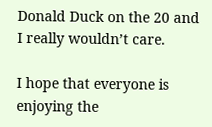Donald Duck on the 20 and I really wouldn’t care.

I hope that everyone is enjoying the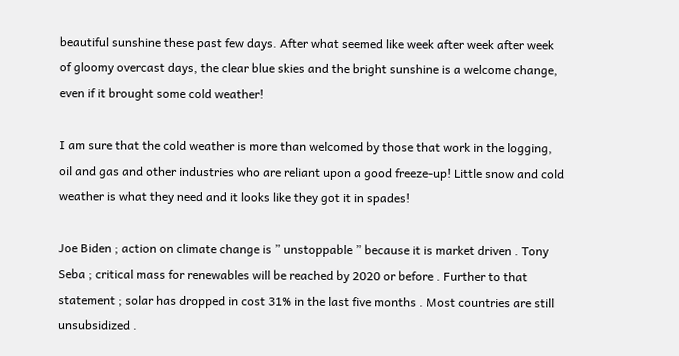beautiful sunshine these past few days. After what seemed like week after week after week of gloomy overcast days, the clear blue skies and the bright sunshine is a welcome change, even if it brought some cold weather!

I am sure that the cold weather is more than welcomed by those that work in the logging, oil and gas and other industries who are reliant upon a good freeze-up! Little snow and cold weather is what they need and it looks like they got it in spades!

Joe Biden ; action on climate change is ” unstoppable ” because it is market driven . Tony Seba ; critical mass for renewables will be reached by 2020 or before . Further to that statement ; solar has dropped in cost 31% in the last five months . Most countries are still unsubsidized .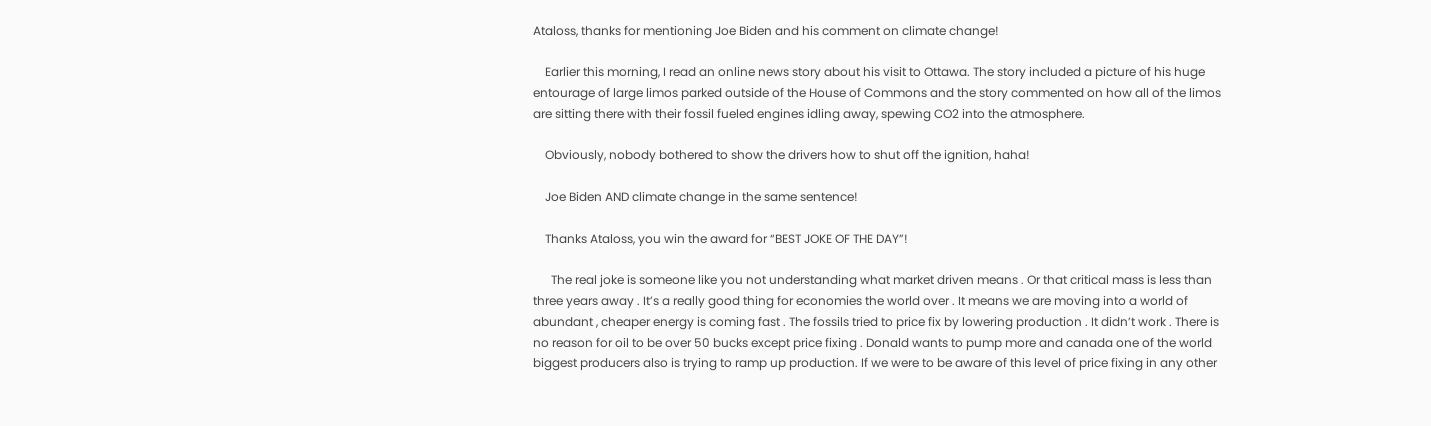Ataloss, thanks for mentioning Joe Biden and his comment on climate change!

    Earlier this morning, I read an online news story about his visit to Ottawa. The story included a picture of his huge entourage of large limos parked outside of the House of Commons and the story commented on how all of the limos are sitting there with their fossil fueled engines idling away, spewing CO2 into the atmosphere.

    Obviously, nobody bothered to show the drivers how to shut off the ignition, haha!

    Joe Biden AND climate change in the same sentence!

    Thanks Ataloss, you win the award for “BEST JOKE OF THE DAY”!

      The real joke is someone like you not understanding what market driven means . Or that critical mass is less than three years away . It’s a really good thing for economies the world over . It means we are moving into a world of abundant , cheaper energy is coming fast . The fossils tried to price fix by lowering production . It didn’t work . There is no reason for oil to be over 50 bucks except price fixing . Donald wants to pump more and canada one of the world biggest producers also is trying to ramp up production. If we were to be aware of this level of price fixing in any other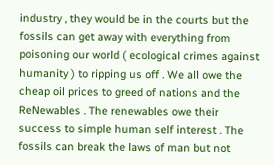industry , they would be in the courts but the fossils can get away with everything from poisoning our world ( ecological crimes against humanity ) to ripping us off . We all owe the cheap oil prices to greed of nations and the ReNewables . The renewables owe their success to simple human self interest . The fossils can break the laws of man but not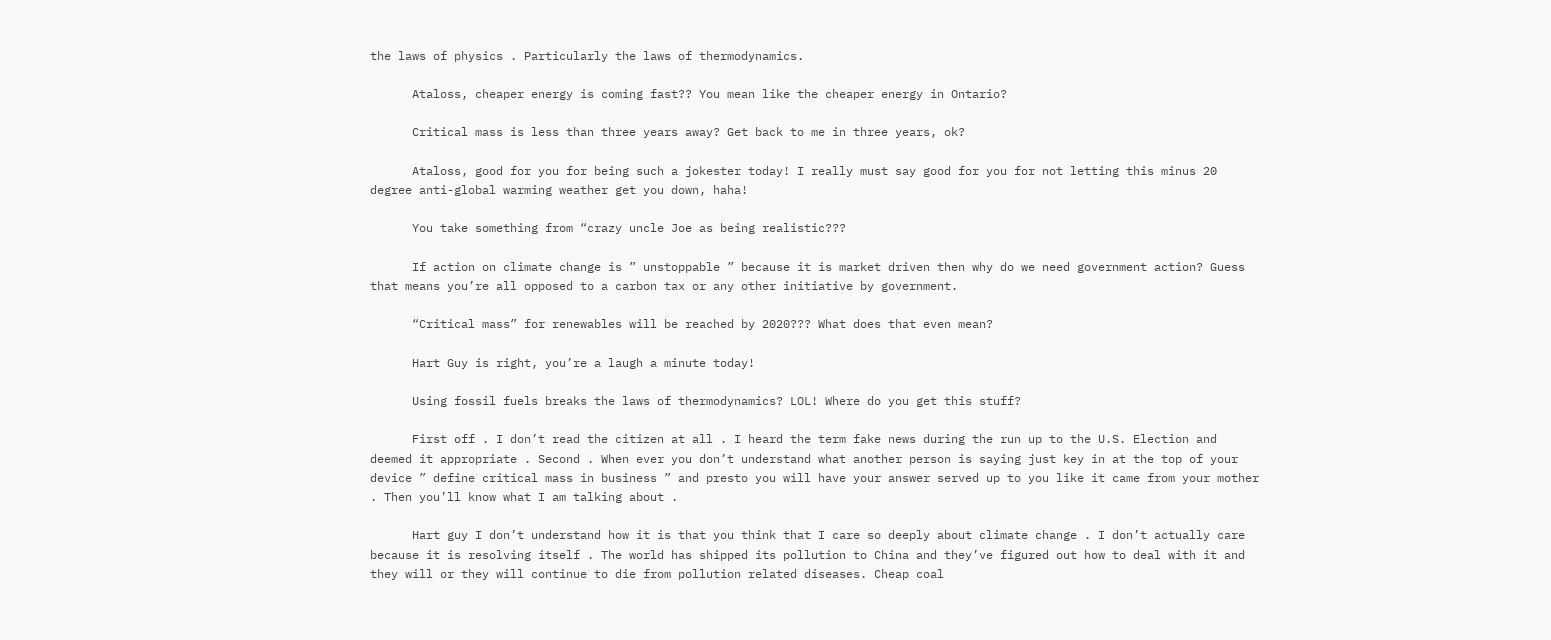the laws of physics . Particularly the laws of thermodynamics.

      Ataloss, cheaper energy is coming fast?? You mean like the cheaper energy in Ontario?

      Critical mass is less than three years away? Get back to me in three years, ok?

      Ataloss, good for you for being such a jokester today! I really must say good for you for not letting this minus 20 degree anti-global warming weather get you down, haha!

      You take something from “crazy uncle Joe as being realistic???

      If action on climate change is ” unstoppable ” because it is market driven then why do we need government action? Guess that means you’re all opposed to a carbon tax or any other initiative by government.

      “Critical mass” for renewables will be reached by 2020??? What does that even mean?

      Hart Guy is right, you’re a laugh a minute today!

      Using fossil fuels breaks the laws of thermodynamics? LOL! Where do you get this stuff?

      First off . I don’t read the citizen at all . I heard the term fake news during the run up to the U.S. Election and deemed it appropriate . Second . When ever you don’t understand what another person is saying just key in at the top of your device ” define critical mass in business ” and presto you will have your answer served up to you like it came from your mother . Then you’ll know what I am talking about .

      Hart guy I don’t understand how it is that you think that I care so deeply about climate change . I don’t actually care because it is resolving itself . The world has shipped its pollution to China and they’ve figured out how to deal with it and they will or they will continue to die from pollution related diseases. Cheap coal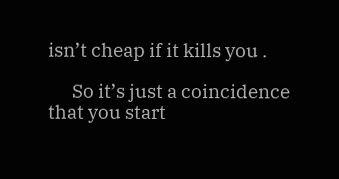isn’t cheap if it kills you .

      So it’s just a coincidence that you start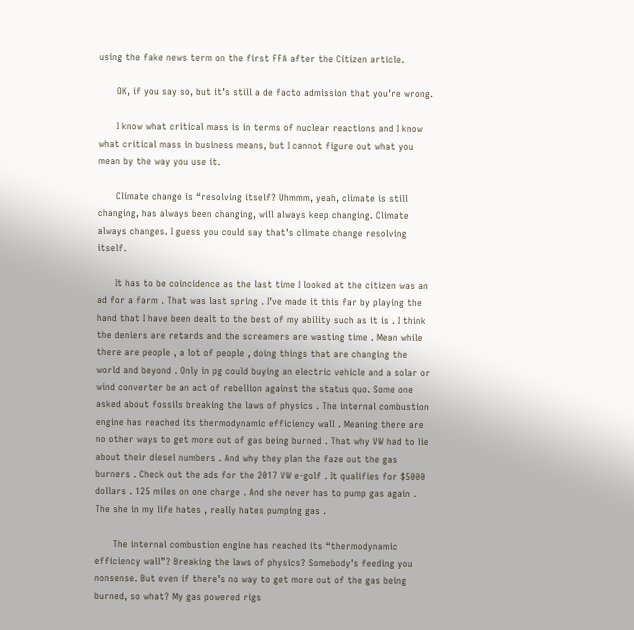using the fake news term on the first FFA after the Citizen article.

      OK, if you say so, but it’s still a de facto admission that you’re wrong.

      I know what critical mass is in terms of nuclear reactions and I know what critical mass in business means, but I cannot figure out what you mean by the way you use it.

      Climate change is “resolving itself? Uhmmm, yeah, climate is still changing, has always been changing, will always keep changing. Climate always changes. I guess you could say that’s climate change resolving itself.

      It has to be coincidence as the last time I looked at the citizen was an ad for a farm . That was last spring . I’ve made it this far by playing the hand that I have been dealt to the best of my ability such as it is . I think the deniers are retards and the screamers are wasting time . Mean while there are people , a lot of people , doing things that are changing the world and beyond . Only in pg could buying an electric vehicle and a solar or wind converter be an act of rebellion against the status quo. Some one asked about fossils breaking the laws of physics . The internal combustion engine has reached its thermodynamic efficiency wall . Meaning there are no other ways to get more out of gas being burned . That why VW had to lie about their diesel numbers . And why they plan the faze out the gas burners . Check out the ads for the 2017 VW e-golf . It qualifies for $5000 dollars . 125 miles on one charge . And she never has to pump gas again . The she in my life hates , really hates pumping gas .

      The internal combustion engine has reached its “thermodynamic efficiency wall”? Breaking the laws of physics? Somebody’s feeding you nonsense. But even if there’s no way to get more out of the gas being burned, so what? My gas powered rigs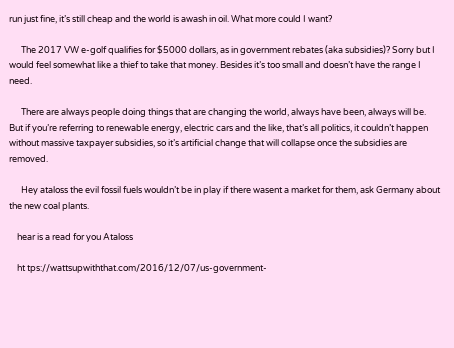run just fine, it’s still cheap and the world is awash in oil. What more could I want?

      The 2017 VW e-golf qualifies for $5000 dollars, as in government rebates (aka subsidies)? Sorry but I would feel somewhat like a thief to take that money. Besides it’s too small and doesn’t have the range I need.

      There are always people doing things that are changing the world, always have been, always will be. But if you’re referring to renewable energy, electric cars and the like, that’s all politics, it couldn’t happen without massive taxpayer subsidies, so it’s artificial change that will collapse once the subsidies are removed.

      Hey ataloss the evil fossil fuels wouldn’t be in play if there wasent a market for them, ask Germany about the new coal plants.

    hear is a read for you Ataloss

    ht tps://wattsupwiththat.com/2016/12/07/us-government-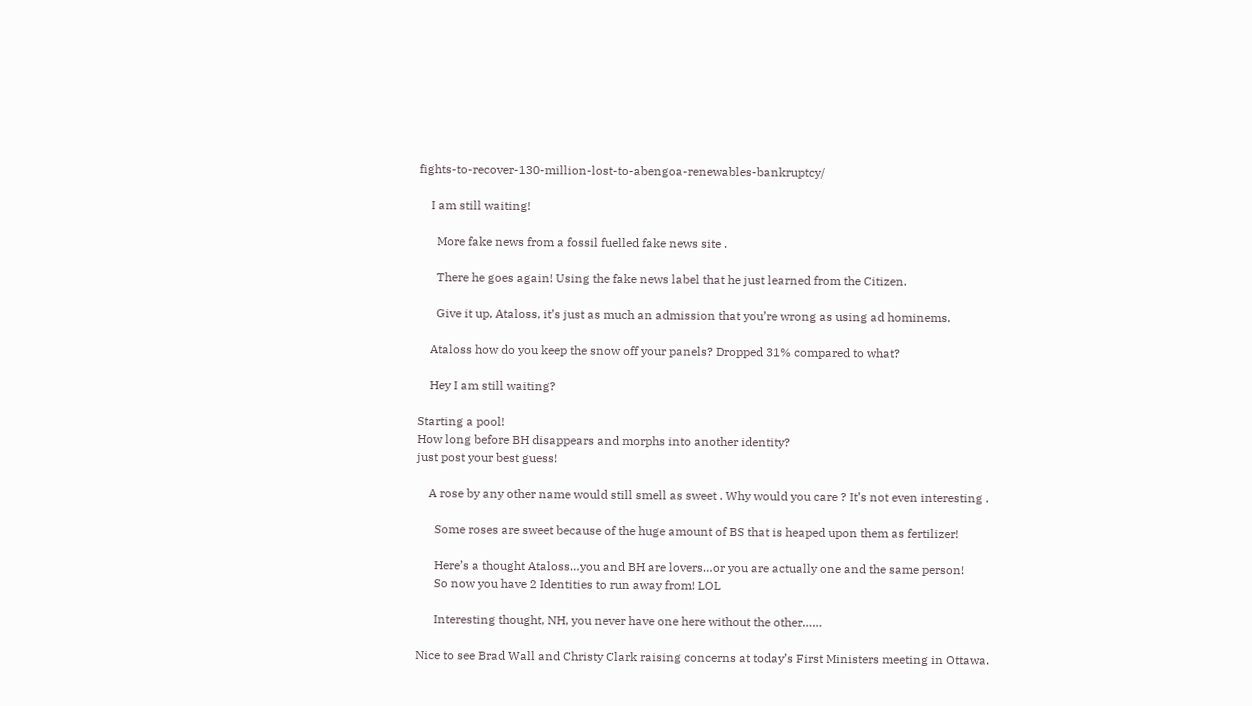fights-to-recover-130-million-lost-to-abengoa-renewables-bankruptcy/

    I am still waiting!

      More fake news from a fossil fuelled fake news site .

      There he goes again! Using the fake news label that he just learned from the Citizen.

      Give it up, Ataloss, it’s just as much an admission that you’re wrong as using ad hominems.

    Ataloss how do you keep the snow off your panels? Dropped 31% compared to what?

    Hey I am still waiting?

Starting a pool!
How long before BH disappears and morphs into another identity?
just post your best guess!

    A rose by any other name would still smell as sweet . Why would you care ? It’s not even interesting .

      Some roses are sweet because of the huge amount of BS that is heaped upon them as fertilizer!

      Here’s a thought Ataloss…you and BH are lovers…or you are actually one and the same person!
      So now you have 2 Identities to run away from! LOL

      Interesting thought, NH, you never have one here without the other……

Nice to see Brad Wall and Christy Clark raising concerns at today’s First Ministers meeting in Ottawa.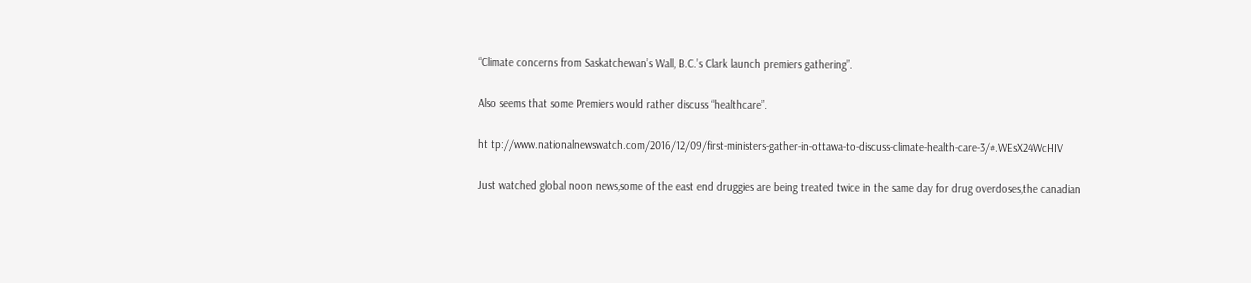“Climate concerns from Saskatchewan’s Wall, B.C.’s Clark launch premiers gathering”.

Also seems that some Premiers would rather discuss “healthcare”.

ht tp://www.nationalnewswatch.com/2016/12/09/first-ministers-gather-in-ottawa-to-discuss-climate-health-care-3/#.WEsX24WcHIV

Just watched global noon news,some of the east end druggies are being treated twice in the same day for drug overdoses,the canadian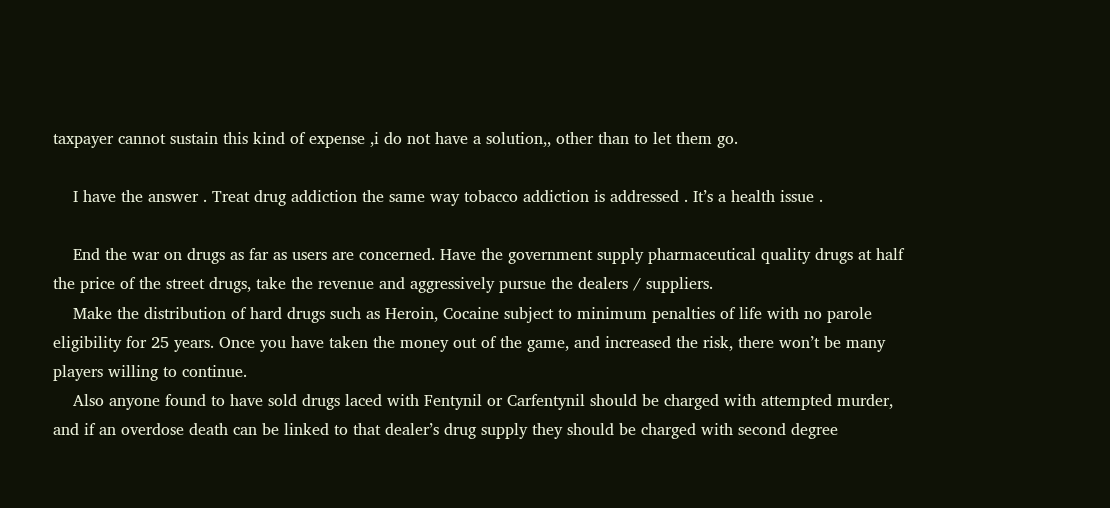taxpayer cannot sustain this kind of expense ,i do not have a solution,, other than to let them go.

    I have the answer . Treat drug addiction the same way tobacco addiction is addressed . It’s a health issue .

    End the war on drugs as far as users are concerned. Have the government supply pharmaceutical quality drugs at half the price of the street drugs, take the revenue and aggressively pursue the dealers / suppliers.
    Make the distribution of hard drugs such as Heroin, Cocaine subject to minimum penalties of life with no parole eligibility for 25 years. Once you have taken the money out of the game, and increased the risk, there won’t be many players willing to continue.
    Also anyone found to have sold drugs laced with Fentynil or Carfentynil should be charged with attempted murder, and if an overdose death can be linked to that dealer’s drug supply they should be charged with second degree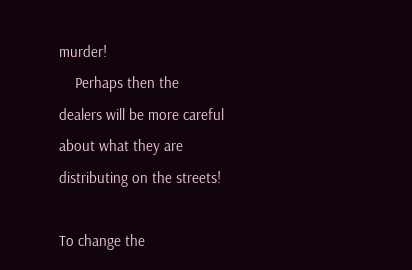murder!
    Perhaps then the dealers will be more careful about what they are distributing on the streets!

To change the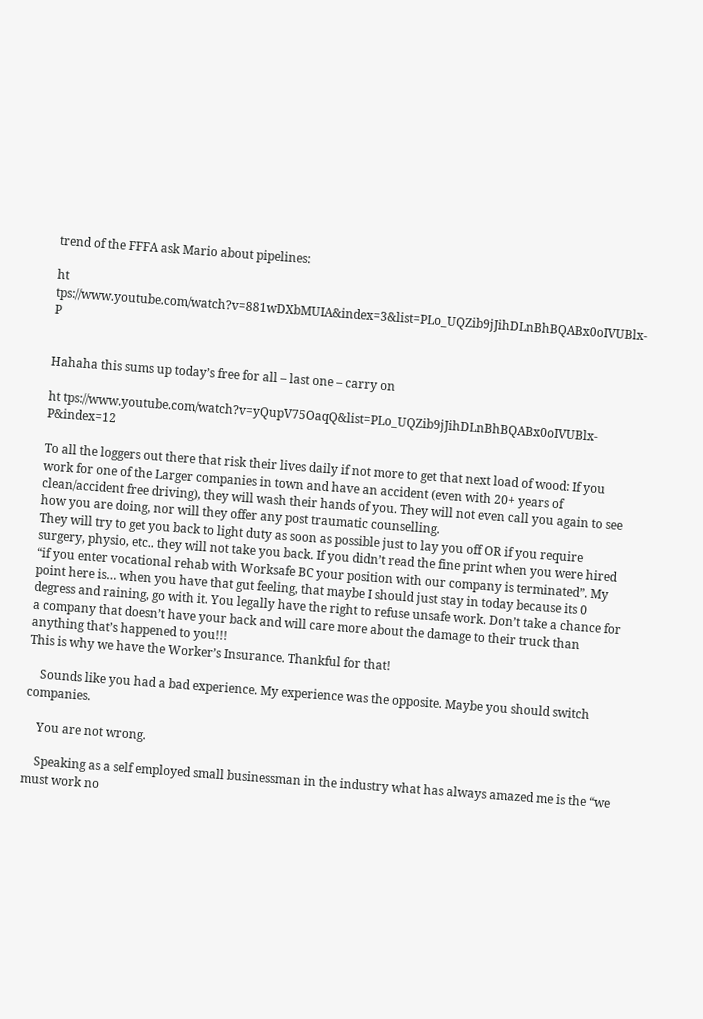trend of the FFFA ask Mario about pipelines:

ht tps://www.youtube.com/watch?v=881wDXbMUIA&index=3&list=PLo_UQZib9jJihDLnBhBQABx0oIVUBlx-P


Hahaha this sums up today’s free for all – last one – carry on

ht tps://www.youtube.com/watch?v=yQupV75OaqQ&list=PLo_UQZib9jJihDLnBhBQABx0oIVUBlx-P&index=12

To all the loggers out there that risk their lives daily if not more to get that next load of wood: If you work for one of the Larger companies in town and have an accident (even with 20+ years of clean/accident free driving), they will wash their hands of you. They will not even call you again to see how you are doing, nor will they offer any post traumatic counselling.
They will try to get you back to light duty as soon as possible just to lay you off OR if you require surgery, physio, etc.. they will not take you back. If you didn’t read the fine print when you were hired “if you enter vocational rehab with Worksafe BC your position with our company is terminated”. My point here is… when you have that gut feeling, that maybe I should just stay in today because its 0 degress and raining, go with it. You legally have the right to refuse unsafe work. Don’t take a chance for a company that doesn’t have your back and will care more about the damage to their truck than anything that’s happened to you!!!
This is why we have the Worker’s Insurance. Thankful for that!

    Sounds like you had a bad experience. My experience was the opposite. Maybe you should switch companies.

    You are not wrong.

    Speaking as a self employed small businessman in the industry what has always amazed me is the “we must work no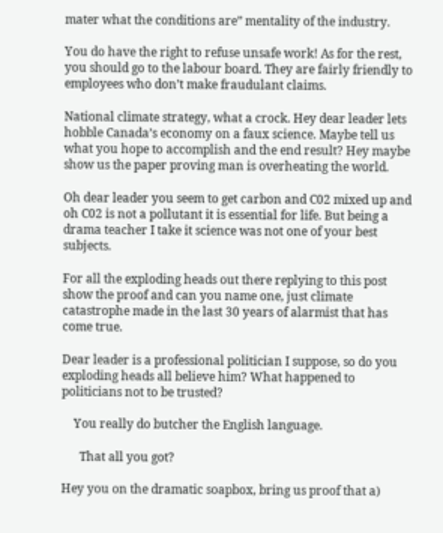mater what the conditions are” mentality of the industry.

You do have the right to refuse unsafe work! As for the rest, you should go to the labour board. They are fairly friendly to employees who don’t make fraudulant claims.

National climate strategy, what a crock. Hey dear leader lets hobble Canada’s economy on a faux science. Maybe tell us what you hope to accomplish and the end result? Hey maybe show us the paper proving man is overheating the world.

Oh dear leader you seem to get carbon and C02 mixed up and oh C02 is not a pollutant it is essential for life. But being a drama teacher I take it science was not one of your best subjects.

For all the exploding heads out there replying to this post show the proof and can you name one, just climate catastrophe made in the last 30 years of alarmist that has come true.

Dear leader is a professional politician I suppose, so do you exploding heads all believe him? What happened to politicians not to be trusted?

    You really do butcher the English language.

      That all you got?

Hey you on the dramatic soapbox, bring us proof that a)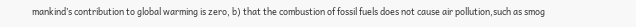mankind’s contribution to global warming is zero, b) that the combustion of fossil fuels does not cause air pollution,such as smog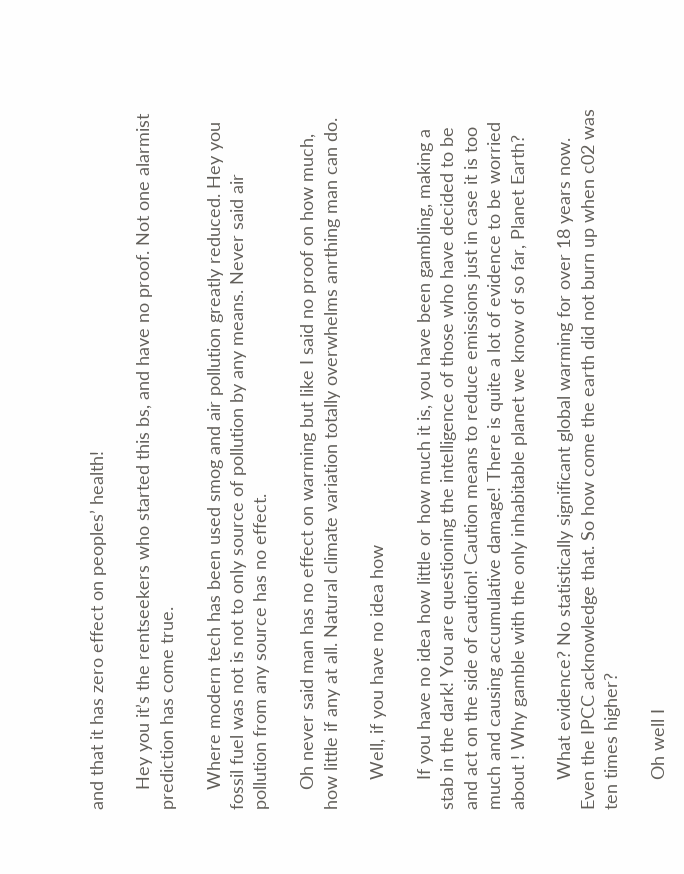and that it has zero effect on peoples’ health!

    Hey you it’s the rentseekers who started this bs, and have no proof. Not one alarmist prediction has come true.

    Where modern tech has been used smog and air pollution greatly reduced. Hey you fossil fuel was not is not to only source of pollution by any means. Never said air pollution from any source has no effect.

    Oh never said man has no effect on warming but like I said no proof on how much, how little if any at all. Natural climate variation totally overwhelms anrthing man can do.

      Well, if you have no idea how

      If you have no idea how little or how much it is, you have been gambling, making a stab in the dark! You are questioning the intelligence of those who have decided to be and act on the side of caution! Caution means to reduce emissions just in case it is too much and causing accumulative damage! There is quite a lot of evidence to be worried about ! Why gamble with the only inhabitable planet we know of so far, Planet Earth?

      What evidence? No statistically significant global warming for over 18 years now. Even the IPCC acknowledge that. So how come the earth did not burn up when c02 was ten times higher?

      Oh well I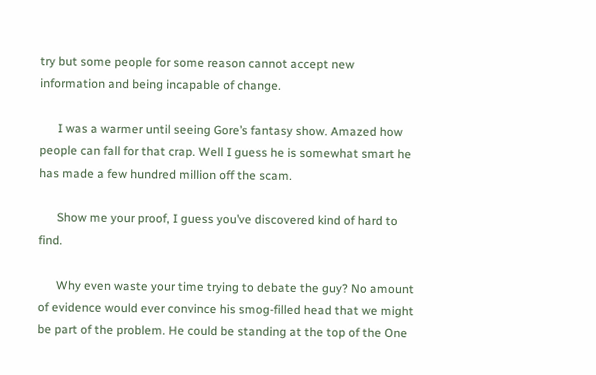try but some people for some reason cannot accept new information and being incapable of change.

      I was a warmer until seeing Gore’s fantasy show. Amazed how people can fall for that crap. Well I guess he is somewhat smart he has made a few hundred million off the scam.

      Show me your proof, I guess you’ve discovered kind of hard to find.

      Why even waste your time trying to debate the guy? No amount of evidence would ever convince his smog-filled head that we might be part of the problem. He could be standing at the top of the One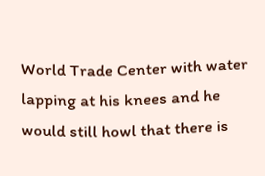World Trade Center with water lapping at his knees and he would still howl that there is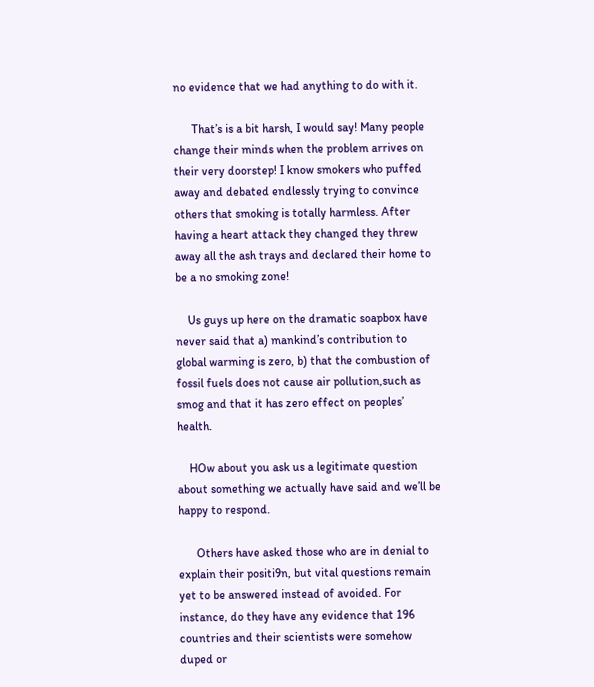no evidence that we had anything to do with it.

      That’s is a bit harsh, I would say! Many people change their minds when the problem arrives on their very doorstep! I know smokers who puffed away and debated endlessly trying to convince others that smoking is totally harmless. After having a heart attack they changed they threw away all the ash trays and declared their home to be a no smoking zone!

    Us guys up here on the dramatic soapbox have never said that a) mankind’s contribution to global warming is zero, b) that the combustion of fossil fuels does not cause air pollution,such as smog and that it has zero effect on peoples’ health.

    HOw about you ask us a legitimate question about something we actually have said and we’ll be happy to respond.

      Others have asked those who are in denial to explain their positi9n, but vital questions remain yet to be answered instead of avoided. For instance, do they have any evidence that 196 countries and their scientists were somehow duped or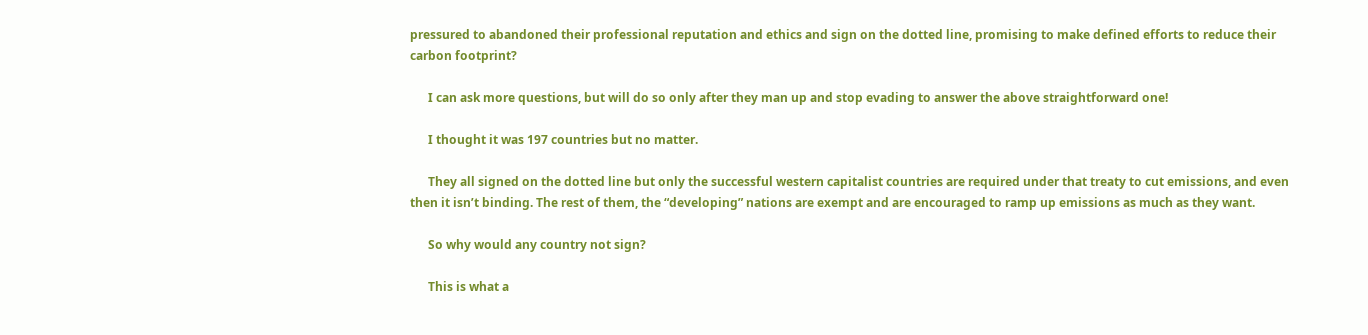pressured to abandoned their professional reputation and ethics and sign on the dotted line, promising to make defined efforts to reduce their carbon footprint?

      I can ask more questions, but will do so only after they man up and stop evading to answer the above straightforward one!

      I thought it was 197 countries but no matter.

      They all signed on the dotted line but only the successful western capitalist countries are required under that treaty to cut emissions, and even then it isn’t binding. The rest of them, the “developing” nations are exempt and are encouraged to ramp up emissions as much as they want.

      So why would any country not sign?

      This is what a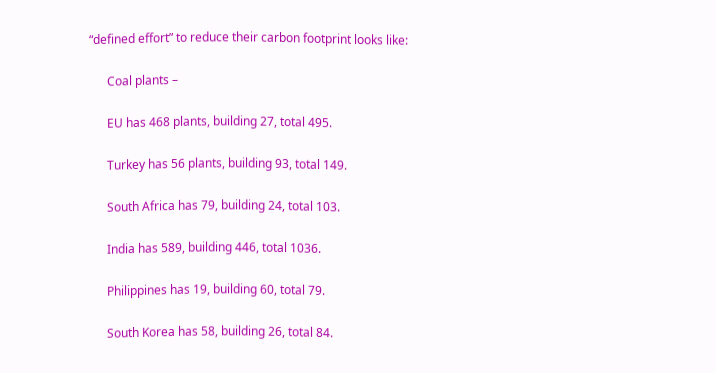“defined effort” to reduce their carbon footprint looks like:

      Coal plants –

      EU has 468 plants, building 27, total 495.

      Turkey has 56 plants, building 93, total 149.

      South Africa has 79, building 24, total 103.

      India has 589, building 446, total 1036.

      Philippines has 19, building 60, total 79.

      South Korea has 58, building 26, total 84.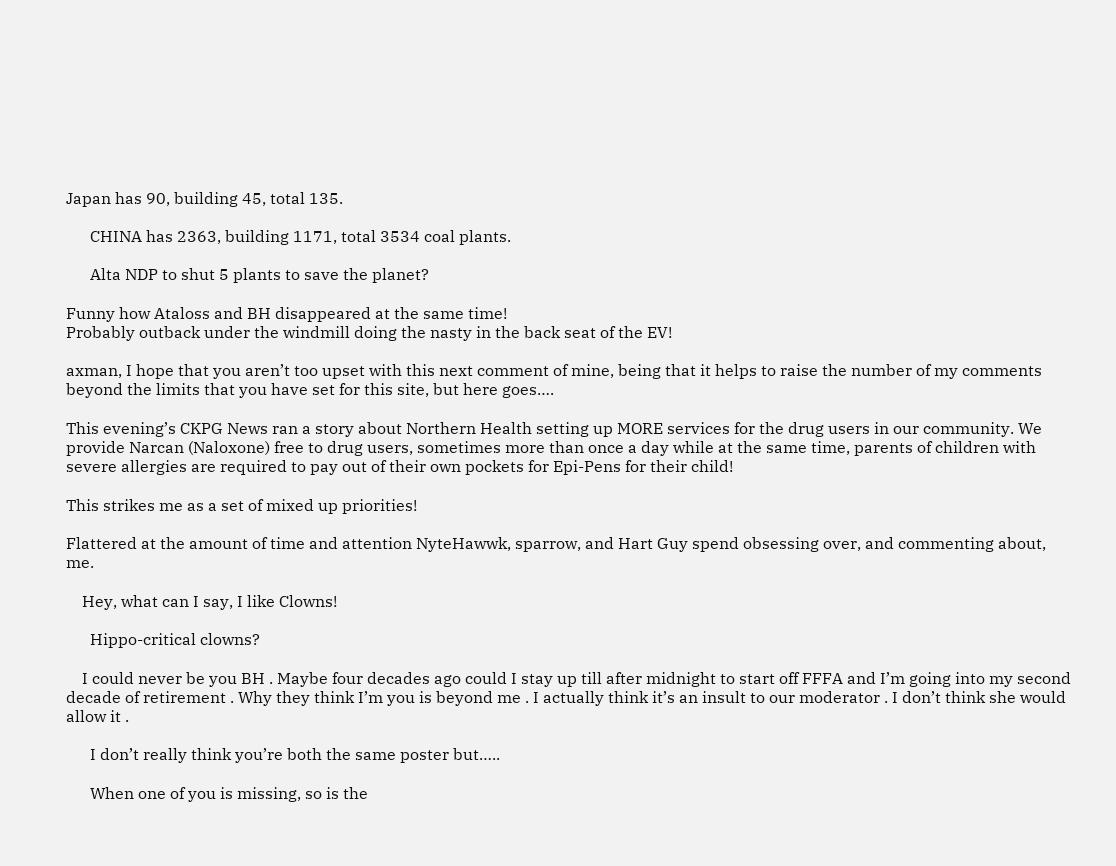Japan has 90, building 45, total 135.

      CHINA has 2363, building 1171, total 3534 coal plants.

      Alta NDP to shut 5 plants to save the planet?

Funny how Ataloss and BH disappeared at the same time!
Probably outback under the windmill doing the nasty in the back seat of the EV!

axman, I hope that you aren’t too upset with this next comment of mine, being that it helps to raise the number of my comments beyond the limits that you have set for this site, but here goes….

This evening’s CKPG News ran a story about Northern Health setting up MORE services for the drug users in our community. We provide Narcan (Naloxone) free to drug users, sometimes more than once a day while at the same time, parents of children with severe allergies are required to pay out of their own pockets for Epi-Pens for their child!

This strikes me as a set of mixed up priorities!

Flattered at the amount of time and attention NyteHawwk, sparrow, and Hart Guy spend obsessing over, and commenting about, me.

    Hey, what can I say, I like Clowns!

      Hippo-critical clowns?

    I could never be you BH . Maybe four decades ago could I stay up till after midnight to start off FFFA and I’m going into my second decade of retirement . Why they think I’m you is beyond me . I actually think it’s an insult to our moderator . I don’t think she would allow it .

      I don’t really think you’re both the same poster but…..

      When one of you is missing, so is the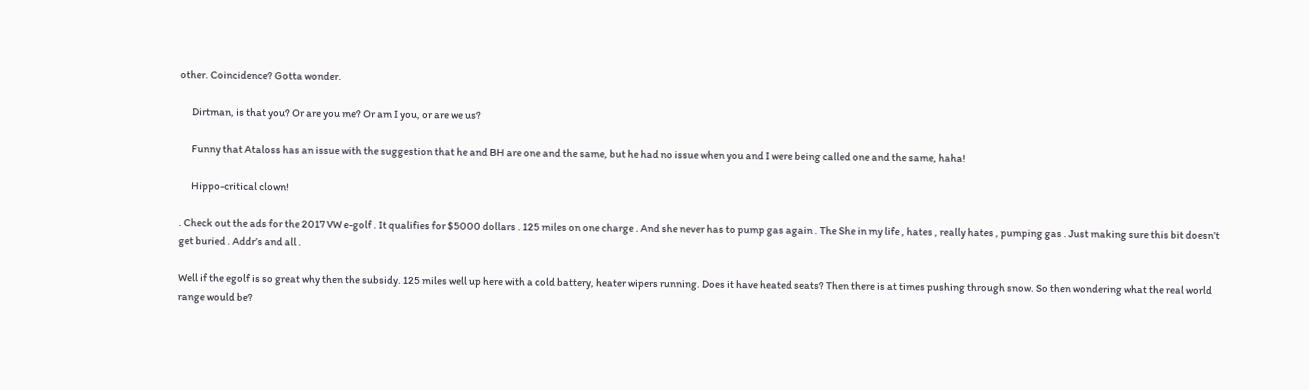other. Coincidence? Gotta wonder.

      Dirtman, is that you? Or are you me? Or am I you, or are we us?

      Funny that Ataloss has an issue with the suggestion that he and BH are one and the same, but he had no issue when you and I were being called one and the same, haha!

      Hippo-critical clown!

. Check out the ads for the 2017 VW e-golf . It qualifies for $5000 dollars . 125 miles on one charge . And she never has to pump gas again . The She in my life , hates , really hates , pumping gas . Just making sure this bit doesn’t get buried . Addr’s and all .

Well if the egolf is so great why then the subsidy. 125 miles well up here with a cold battery, heater wipers running. Does it have heated seats? Then there is at times pushing through snow. So then wondering what the real world range would be?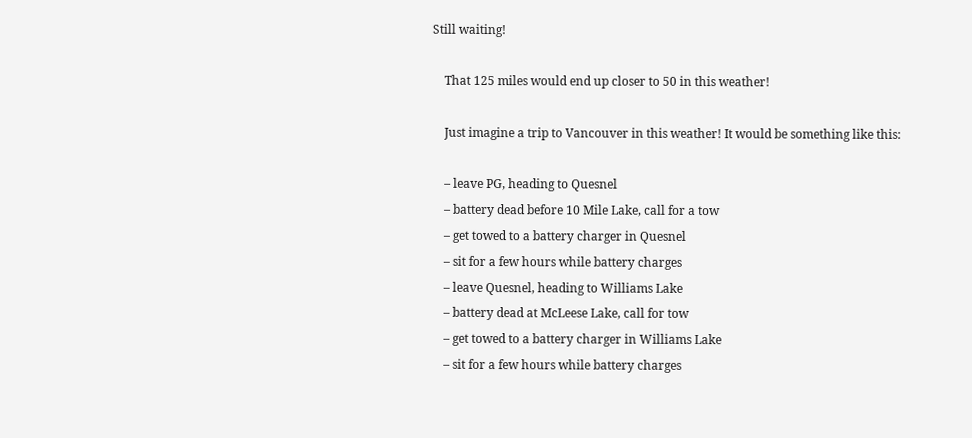Still waiting!

    That 125 miles would end up closer to 50 in this weather!

    Just imagine a trip to Vancouver in this weather! It would be something like this:

    – leave PG, heading to Quesnel
    – battery dead before 10 Mile Lake, call for a tow
    – get towed to a battery charger in Quesnel
    – sit for a few hours while battery charges
    – leave Quesnel, heading to Williams Lake
    – battery dead at McLeese Lake, call for tow
    – get towed to a battery charger in Williams Lake
    – sit for a few hours while battery charges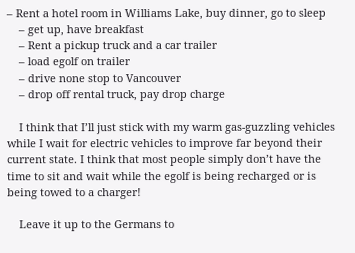– Rent a hotel room in Williams Lake, buy dinner, go to sleep
    – get up, have breakfast
    – Rent a pickup truck and a car trailer
    – load egolf on trailer
    – drive none stop to Vancouver
    – drop off rental truck, pay drop charge

    I think that I’ll just stick with my warm gas-guzzling vehicles while I wait for electric vehicles to improve far beyond their current state. I think that most people simply don’t have the time to sit and wait while the egolf is being recharged or is being towed to a charger!

    Leave it up to the Germans to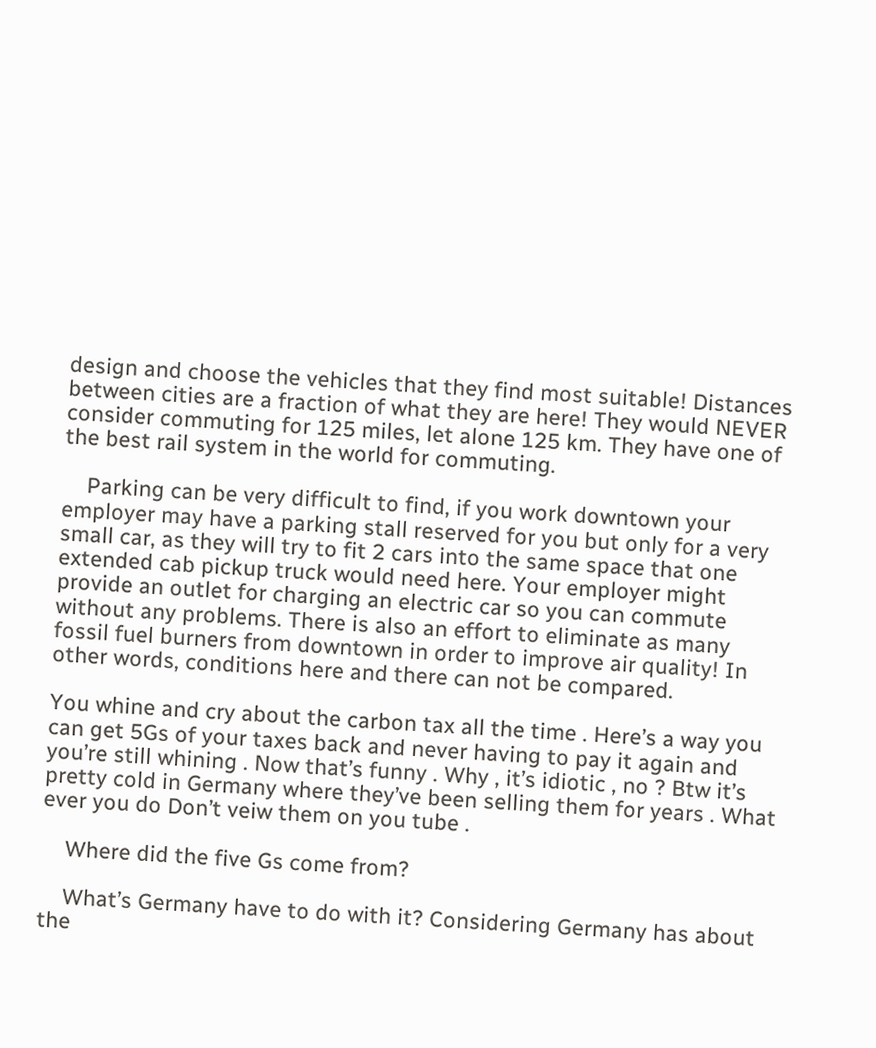design and choose the vehicles that they find most suitable! Distances between cities are a fraction of what they are here! They would NEVER consider commuting for 125 miles, let alone 125 km. They have one of the best rail system in the world for commuting.

    Parking can be very difficult to find, if you work downtown your employer may have a parking stall reserved for you but only for a very small car, as they will try to fit 2 cars into the same space that one extended cab pickup truck would need here. Your employer might provide an outlet for charging an electric car so you can commute without any problems. There is also an effort to eliminate as many fossil fuel burners from downtown in order to improve air quality! In other words, conditions here and there can not be compared.

You whine and cry about the carbon tax all the time . Here’s a way you can get 5Gs of your taxes back and never having to pay it again and you’re still whining . Now that’s funny . Why , it’s idiotic , no ? Btw it’s pretty cold in Germany where they’ve been selling them for years . What ever you do Don’t veiw them on you tube .

    Where did the five Gs come from?

    What’s Germany have to do with it? Considering Germany has about the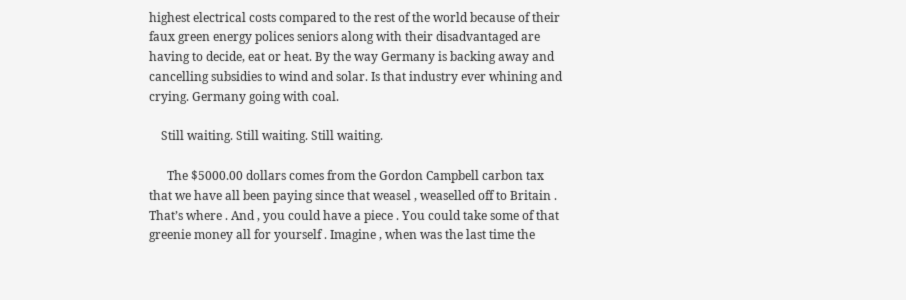highest electrical costs compared to the rest of the world because of their faux green energy polices seniors along with their disadvantaged are having to decide, eat or heat. By the way Germany is backing away and cancelling subsidies to wind and solar. Is that industry ever whining and crying. Germany going with coal.

    Still waiting. Still waiting. Still waiting.

      The $5000.00 dollars comes from the Gordon Campbell carbon tax that we have all been paying since that weasel , weaselled off to Britain . That’s where . And , you could have a piece . You could take some of that greenie money all for yourself . Imagine , when was the last time the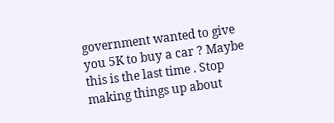government wanted to give you 5K to buy a car ? Maybe this is the last time . Stop making things up about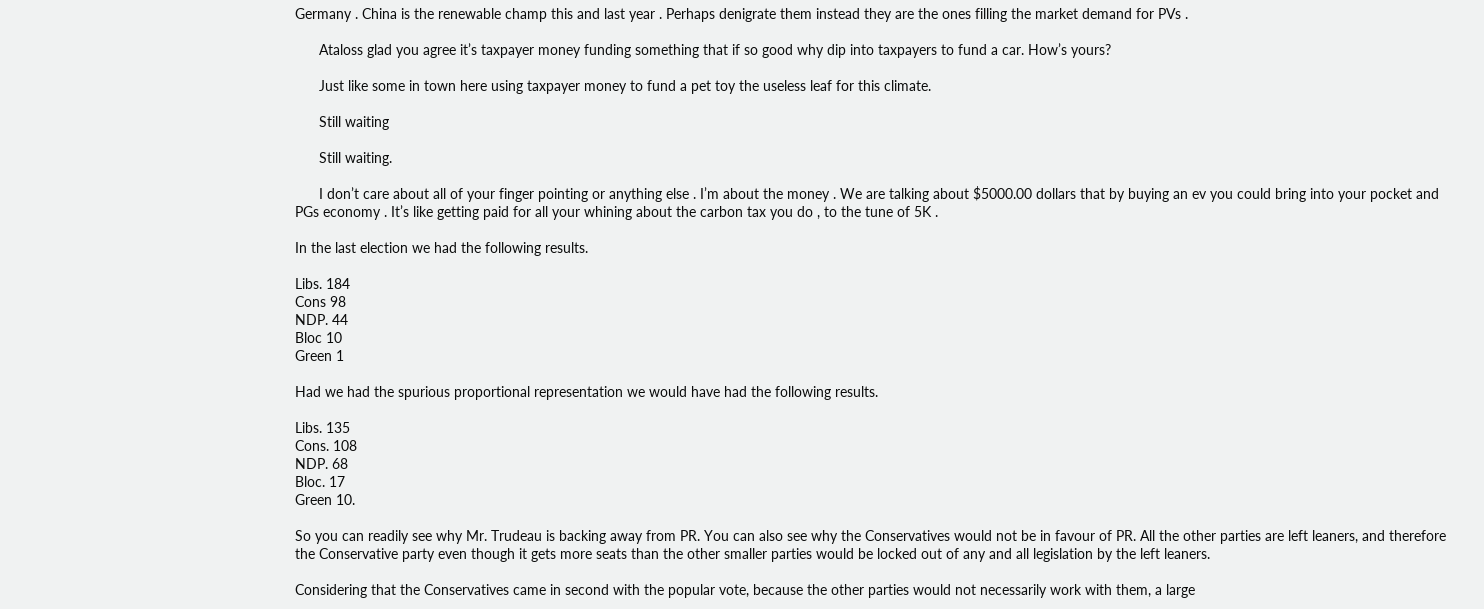Germany . China is the renewable champ this and last year . Perhaps denigrate them instead they are the ones filling the market demand for PVs .

      Ataloss glad you agree it’s taxpayer money funding something that if so good why dip into taxpayers to fund a car. How’s yours?

      Just like some in town here using taxpayer money to fund a pet toy the useless leaf for this climate.

      Still waiting

      Still waiting.

      I don’t care about all of your finger pointing or anything else . I’m about the money . We are talking about $5000.00 dollars that by buying an ev you could bring into your pocket and PGs economy . It’s like getting paid for all your whining about the carbon tax you do , to the tune of 5K .

In the last election we had the following results.

Libs. 184
Cons 98
NDP. 44
Bloc 10
Green 1

Had we had the spurious proportional representation we would have had the following results.

Libs. 135
Cons. 108
NDP. 68
Bloc. 17
Green 10.

So you can readily see why Mr. Trudeau is backing away from PR. You can also see why the Conservatives would not be in favour of PR. All the other parties are left leaners, and therefore the Conservative party even though it gets more seats than the other smaller parties would be locked out of any and all legislation by the left leaners.

Considering that the Conservatives came in second with the popular vote, because the other parties would not necessarily work with them, a large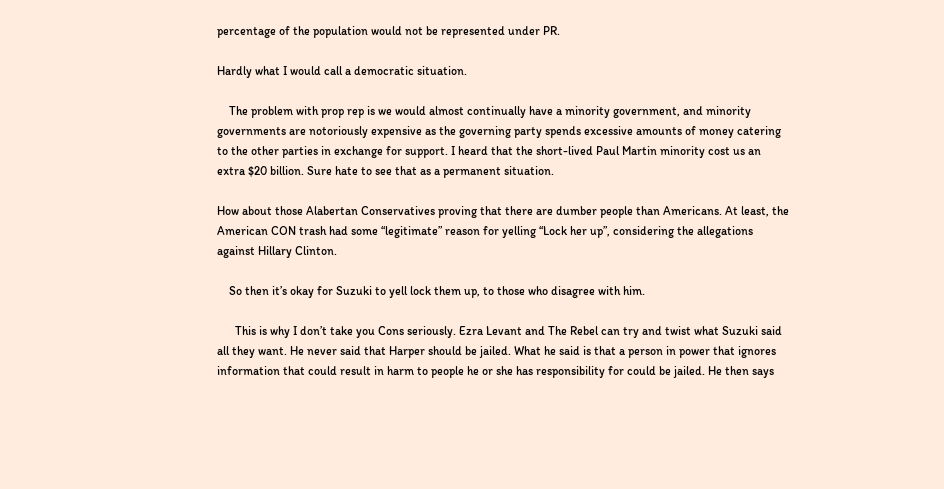percentage of the population would not be represented under PR.

Hardly what I would call a democratic situation.

    The problem with prop rep is we would almost continually have a minority government, and minority governments are notoriously expensive as the governing party spends excessive amounts of money catering to the other parties in exchange for support. I heard that the short-lived Paul Martin minority cost us an extra $20 billion. Sure hate to see that as a permanent situation.

How about those Alabertan Conservatives proving that there are dumber people than Americans. At least, the American CON trash had some “legitimate” reason for yelling “Lock her up”, considering the allegations against Hillary Clinton.

    So then it’s okay for Suzuki to yell lock them up, to those who disagree with him.

      This is why I don’t take you Cons seriously. Ezra Levant and The Rebel can try and twist what Suzuki said all they want. He never said that Harper should be jailed. What he said is that a person in power that ignores information that could result in harm to people he or she has responsibility for could be jailed. He then says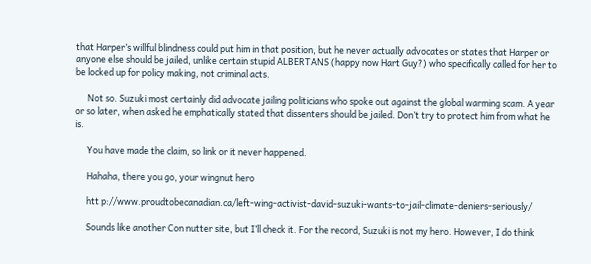that Harper’s willful blindness could put him in that position, but he never actually advocates or states that Harper or anyone else should be jailed, unlike certain stupid ALBERTANS (happy now Hart Guy?) who specifically called for her to be locked up for policy making, not criminal acts.

      Not so. Suzuki most certainly did advocate jailing politicians who spoke out against the global warming scam. A year or so later, when asked he emphatically stated that dissenters should be jailed. Don’t try to protect him from what he is.

      You have made the claim, so link or it never happened.

      Hahaha, there you go, your wingnut hero

      htt p://www.proudtobecanadian.ca/left-wing-activist-david-suzuki-wants-to-jail-climate-deniers-seriously/

      Sounds like another Con nutter site, but I’ll check it. For the record, Suzuki is not my hero. However, I do think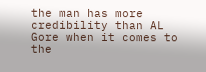the man has more credibility than AL Gore when it comes to the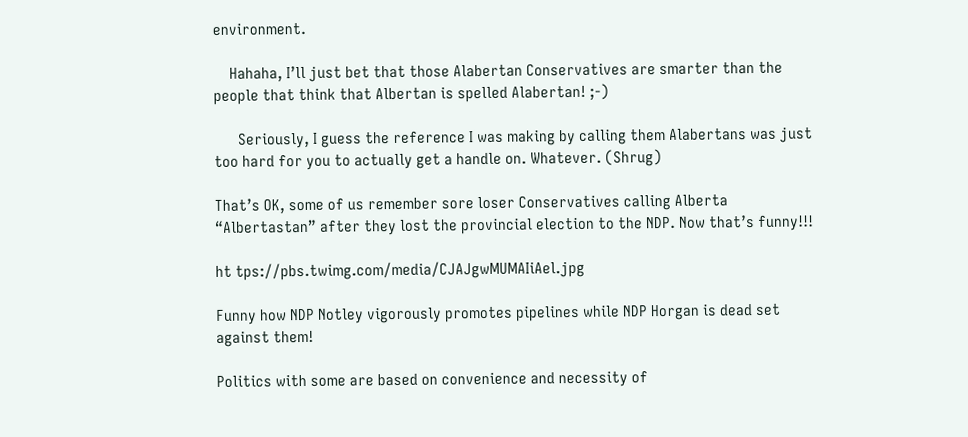environment.

    Hahaha, I’ll just bet that those Alabertan Conservatives are smarter than the people that think that Albertan is spelled Alabertan! ;-)

      Seriously, I guess the reference I was making by calling them Alabertans was just too hard for you to actually get a handle on. Whatever. (Shrug)

That’s OK, some of us remember sore loser Conservatives calling Alberta “Albertastan” after they lost the provincial election to the NDP. Now that’s funny!!!

ht tps://pbs.twimg.com/media/CJAJgwMUMAIiAel.jpg

Funny how NDP Notley vigorously promotes pipelines while NDP Horgan is dead set against them!

Politics with some are based on convenience and necessity of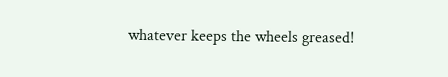whatever keeps the wheels greased!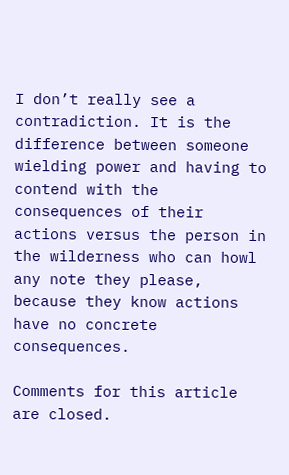I don’t really see a contradiction. It is the difference between someone wielding power and having to contend with the consequences of their actions versus the person in the wilderness who can howl any note they please, because they know actions have no concrete consequences.

Comments for this article are closed.